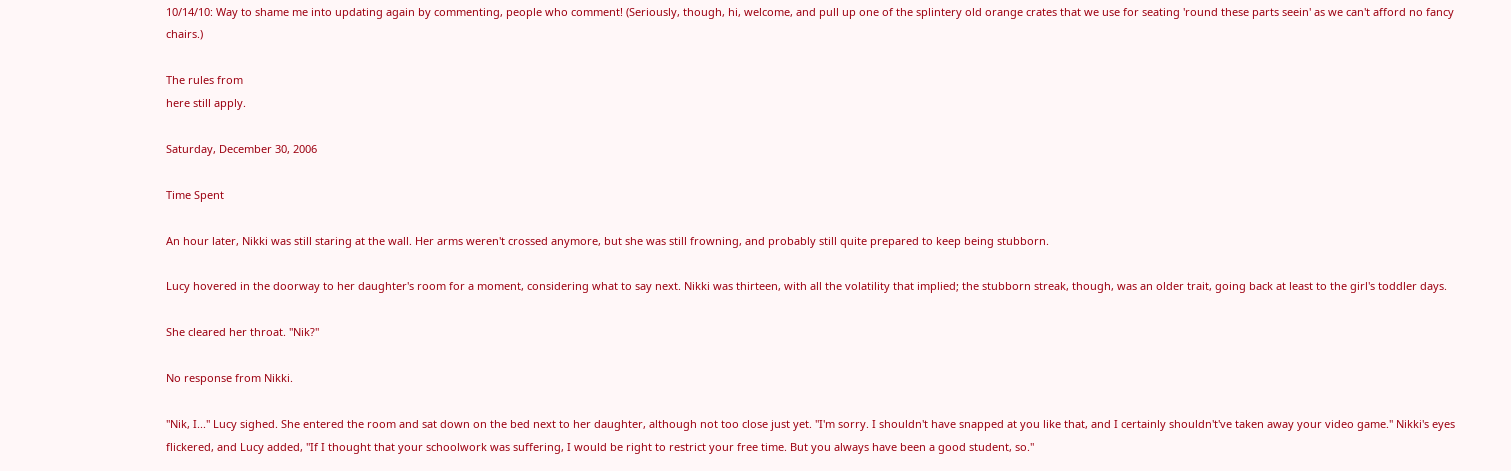10/14/10: Way to shame me into updating again by commenting, people who comment! (Seriously, though, hi, welcome, and pull up one of the splintery old orange crates that we use for seating 'round these parts seein' as we can't afford no fancy chairs.)

The rules from
here still apply.

Saturday, December 30, 2006

Time Spent

An hour later, Nikki was still staring at the wall. Her arms weren't crossed anymore, but she was still frowning, and probably still quite prepared to keep being stubborn.

Lucy hovered in the doorway to her daughter's room for a moment, considering what to say next. Nikki was thirteen, with all the volatility that implied; the stubborn streak, though, was an older trait, going back at least to the girl's toddler days.

She cleared her throat. "Nik?"

No response from Nikki.

"Nik, I..." Lucy sighed. She entered the room and sat down on the bed next to her daughter, although not too close just yet. "I'm sorry. I shouldn't have snapped at you like that, and I certainly shouldn't've taken away your video game." Nikki's eyes flickered, and Lucy added, "If I thought that your schoolwork was suffering, I would be right to restrict your free time. But you always have been a good student, so."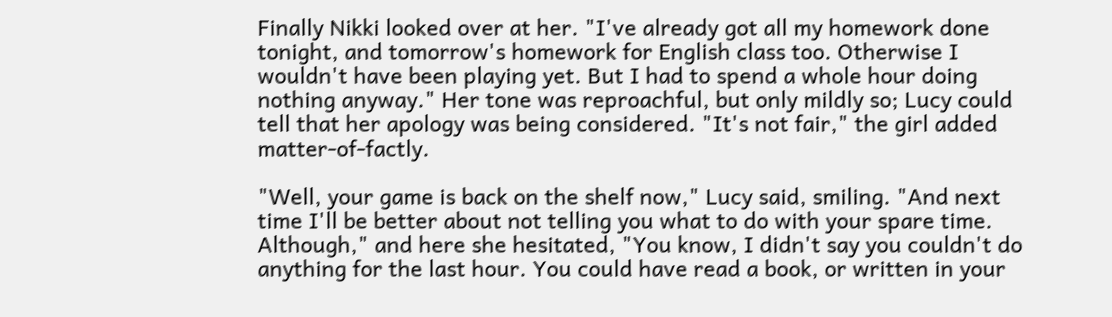Finally Nikki looked over at her. "I've already got all my homework done tonight, and tomorrow's homework for English class too. Otherwise I wouldn't have been playing yet. But I had to spend a whole hour doing nothing anyway." Her tone was reproachful, but only mildly so; Lucy could tell that her apology was being considered. "It's not fair," the girl added matter-of-factly.

"Well, your game is back on the shelf now," Lucy said, smiling. "And next time I'll be better about not telling you what to do with your spare time. Although," and here she hesitated, "You know, I didn't say you couldn't do anything for the last hour. You could have read a book, or written in your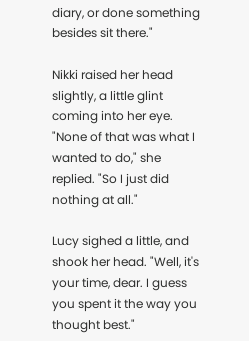diary, or done something besides sit there."

Nikki raised her head slightly, a little glint coming into her eye. "None of that was what I wanted to do," she replied. "So I just did nothing at all."

Lucy sighed a little, and shook her head. "Well, it's your time, dear. I guess you spent it the way you thought best."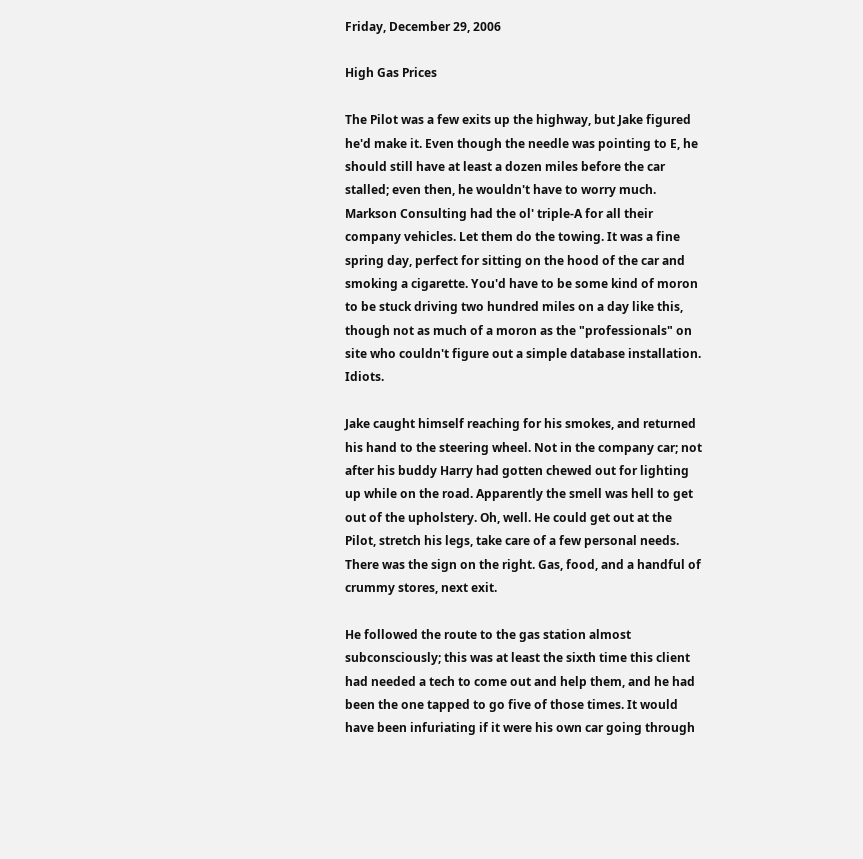Friday, December 29, 2006

High Gas Prices

The Pilot was a few exits up the highway, but Jake figured he'd make it. Even though the needle was pointing to E, he should still have at least a dozen miles before the car stalled; even then, he wouldn't have to worry much. Markson Consulting had the ol' triple-A for all their company vehicles. Let them do the towing. It was a fine spring day, perfect for sitting on the hood of the car and smoking a cigarette. You'd have to be some kind of moron to be stuck driving two hundred miles on a day like this, though not as much of a moron as the "professionals" on site who couldn't figure out a simple database installation. Idiots.

Jake caught himself reaching for his smokes, and returned his hand to the steering wheel. Not in the company car; not after his buddy Harry had gotten chewed out for lighting up while on the road. Apparently the smell was hell to get out of the upholstery. Oh, well. He could get out at the Pilot, stretch his legs, take care of a few personal needs. There was the sign on the right. Gas, food, and a handful of crummy stores, next exit.

He followed the route to the gas station almost subconsciously; this was at least the sixth time this client had needed a tech to come out and help them, and he had been the one tapped to go five of those times. It would have been infuriating if it were his own car going through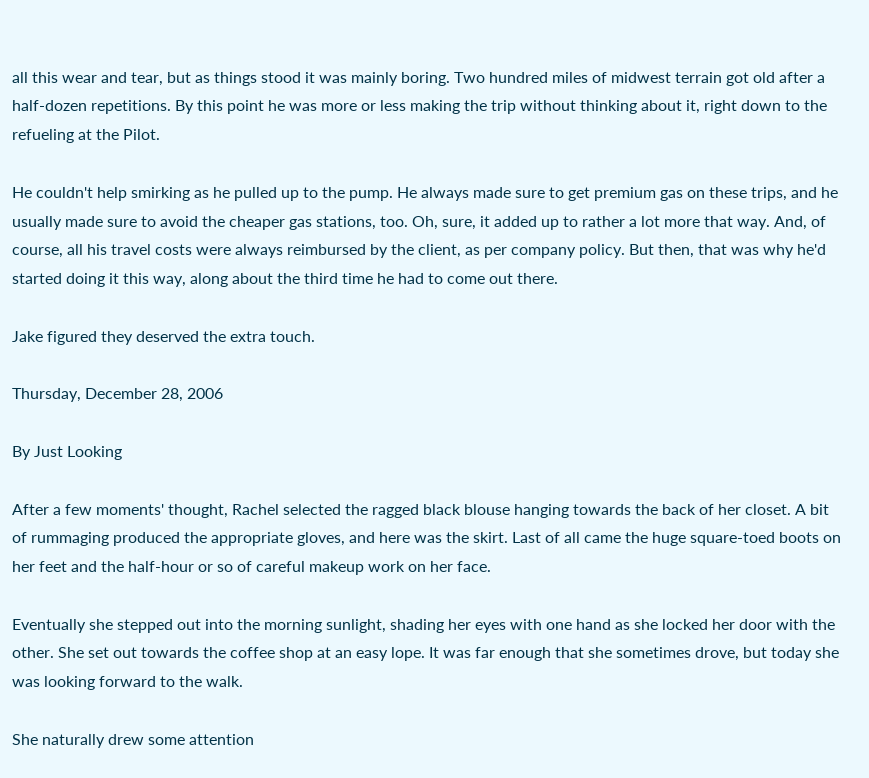all this wear and tear, but as things stood it was mainly boring. Two hundred miles of midwest terrain got old after a half-dozen repetitions. By this point he was more or less making the trip without thinking about it, right down to the refueling at the Pilot.

He couldn't help smirking as he pulled up to the pump. He always made sure to get premium gas on these trips, and he usually made sure to avoid the cheaper gas stations, too. Oh, sure, it added up to rather a lot more that way. And, of course, all his travel costs were always reimbursed by the client, as per company policy. But then, that was why he'd started doing it this way, along about the third time he had to come out there.

Jake figured they deserved the extra touch.

Thursday, December 28, 2006

By Just Looking

After a few moments' thought, Rachel selected the ragged black blouse hanging towards the back of her closet. A bit of rummaging produced the appropriate gloves, and here was the skirt. Last of all came the huge square-toed boots on her feet and the half-hour or so of careful makeup work on her face.

Eventually she stepped out into the morning sunlight, shading her eyes with one hand as she locked her door with the other. She set out towards the coffee shop at an easy lope. It was far enough that she sometimes drove, but today she was looking forward to the walk.

She naturally drew some attention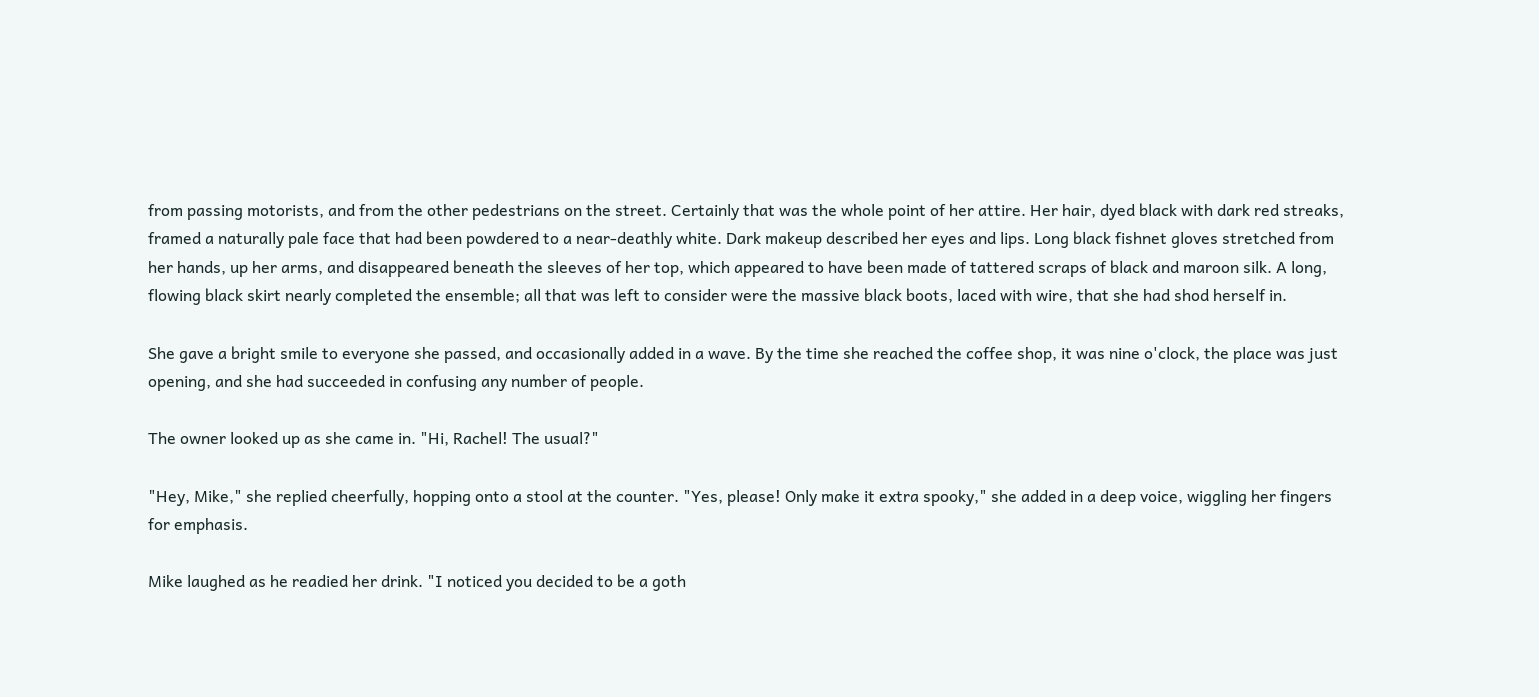from passing motorists, and from the other pedestrians on the street. Certainly that was the whole point of her attire. Her hair, dyed black with dark red streaks, framed a naturally pale face that had been powdered to a near-deathly white. Dark makeup described her eyes and lips. Long black fishnet gloves stretched from her hands, up her arms, and disappeared beneath the sleeves of her top, which appeared to have been made of tattered scraps of black and maroon silk. A long, flowing black skirt nearly completed the ensemble; all that was left to consider were the massive black boots, laced with wire, that she had shod herself in.

She gave a bright smile to everyone she passed, and occasionally added in a wave. By the time she reached the coffee shop, it was nine o'clock, the place was just opening, and she had succeeded in confusing any number of people.

The owner looked up as she came in. "Hi, Rachel! The usual?"

"Hey, Mike," she replied cheerfully, hopping onto a stool at the counter. "Yes, please! Only make it extra spooky," she added in a deep voice, wiggling her fingers for emphasis.

Mike laughed as he readied her drink. "I noticed you decided to be a goth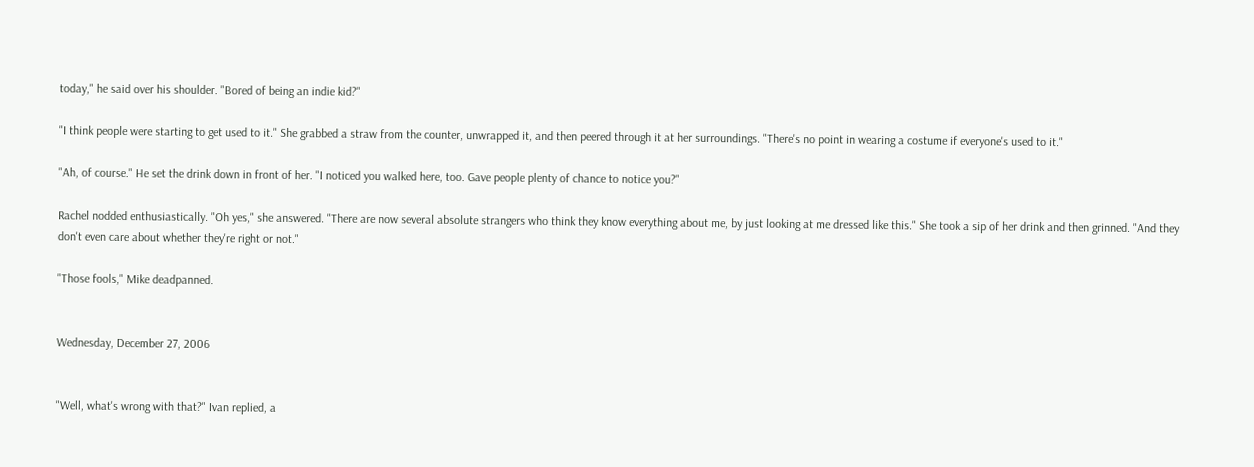today," he said over his shoulder. "Bored of being an indie kid?"

"I think people were starting to get used to it." She grabbed a straw from the counter, unwrapped it, and then peered through it at her surroundings. "There's no point in wearing a costume if everyone's used to it."

"Ah, of course." He set the drink down in front of her. "I noticed you walked here, too. Gave people plenty of chance to notice you?"

Rachel nodded enthusiastically. "Oh yes," she answered. "There are now several absolute strangers who think they know everything about me, by just looking at me dressed like this." She took a sip of her drink and then grinned. "And they don't even care about whether they're right or not."

"Those fools," Mike deadpanned.


Wednesday, December 27, 2006


"Well, what's wrong with that?" Ivan replied, a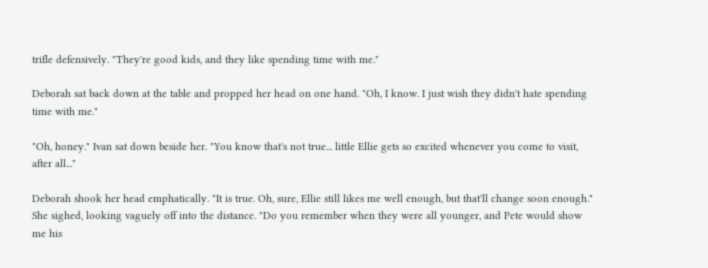trifle defensively. "They're good kids, and they like spending time with me."

Deborah sat back down at the table and propped her head on one hand. "Oh, I know. I just wish they didn't hate spending time with me."

"Oh, honey." Ivan sat down beside her. "You know that's not true... little Ellie gets so excited whenever you come to visit, after all..."

Deborah shook her head emphatically. "It is true. Oh, sure, Ellie still likes me well enough, but that'll change soon enough." She sighed, looking vaguely off into the distance. "Do you remember when they were all younger, and Pete would show me his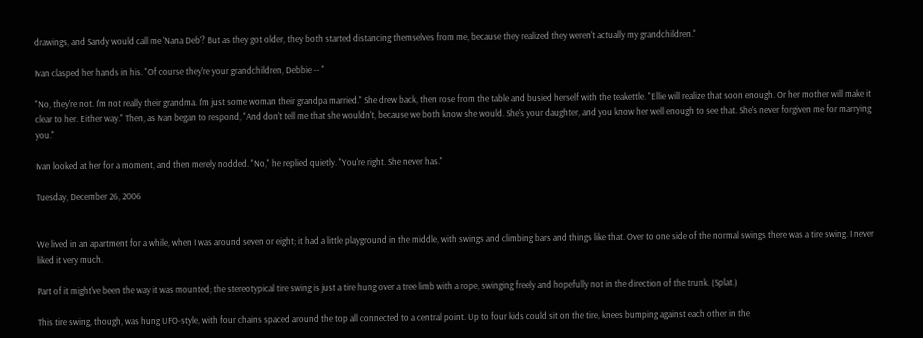drawings, and Sandy would call me 'Nana Deb'? But as they got older, they both started distancing themselves from me, because they realized they weren't actually my grandchildren."

Ivan clasped her hands in his. "Of course they're your grandchildren, Debbie -- "

"No, they're not. I'm not really their grandma. I'm just some woman their grandpa married." She drew back, then rose from the table and busied herself with the teakettle. "Ellie will realize that soon enough. Or her mother will make it clear to her. Either way." Then, as Ivan began to respond, "And don't tell me that she wouldn't, because we both know she would. She's your daughter, and you know her well enough to see that. She's never forgiven me for marrying you."

Ivan looked at her for a moment, and then merely nodded. "No," he replied quietly. "You're right. She never has."

Tuesday, December 26, 2006


We lived in an apartment for a while, when I was around seven or eight; it had a little playground in the middle, with swings and climbing bars and things like that. Over to one side of the normal swings there was a tire swing. I never liked it very much.

Part of it might've been the way it was mounted; the stereotypical tire swing is just a tire hung over a tree limb with a rope, swinging freely and hopefully not in the direction of the trunk. (Splat.)

This tire swing, though, was hung UFO-style, with four chains spaced around the top all connected to a central point. Up to four kids could sit on the tire, knees bumping against each other in the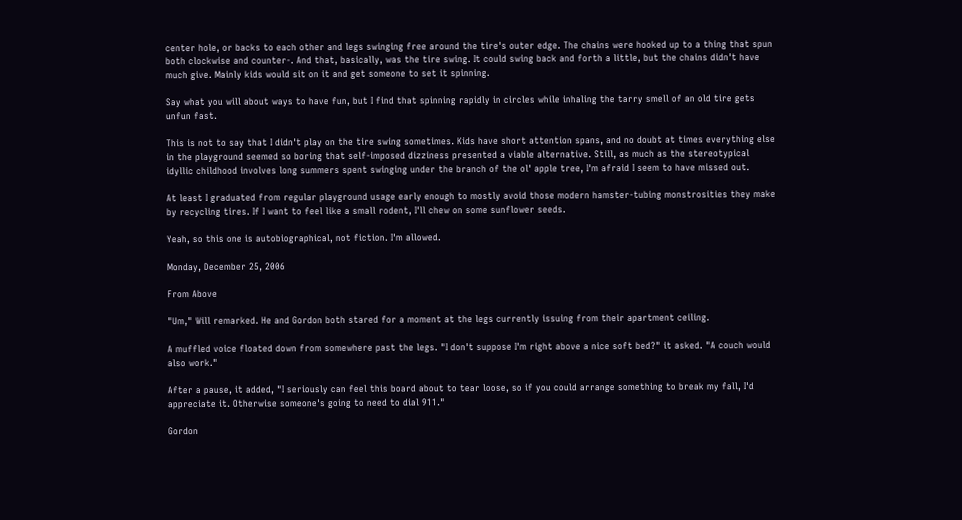center hole, or backs to each other and legs swinging free around the tire's outer edge. The chains were hooked up to a thing that spun both clockwise and counter-. And that, basically, was the tire swing. It could swing back and forth a little, but the chains didn't have much give. Mainly kids would sit on it and get someone to set it spinning.

Say what you will about ways to have fun, but I find that spinning rapidly in circles while inhaling the tarry smell of an old tire gets unfun fast.

This is not to say that I didn't play on the tire swing sometimes. Kids have short attention spans, and no doubt at times everything else in the playground seemed so boring that self-imposed dizziness presented a viable alternative. Still, as much as the stereotypical idyllic childhood involves long summers spent swinging under the branch of the ol' apple tree, I'm afraid I seem to have missed out.

At least I graduated from regular playground usage early enough to mostly avoid those modern hamster-tubing monstrosities they make by recycling tires. If I want to feel like a small rodent, I'll chew on some sunflower seeds.

Yeah, so this one is autobiographical, not fiction. I'm allowed.

Monday, December 25, 2006

From Above

"Um," Will remarked. He and Gordon both stared for a moment at the legs currently issuing from their apartment ceiling.

A muffled voice floated down from somewhere past the legs. "I don't suppose I'm right above a nice soft bed?" it asked. "A couch would also work."

After a pause, it added, "I seriously can feel this board about to tear loose, so if you could arrange something to break my fall, I'd appreciate it. Otherwise someone's going to need to dial 911."

Gordon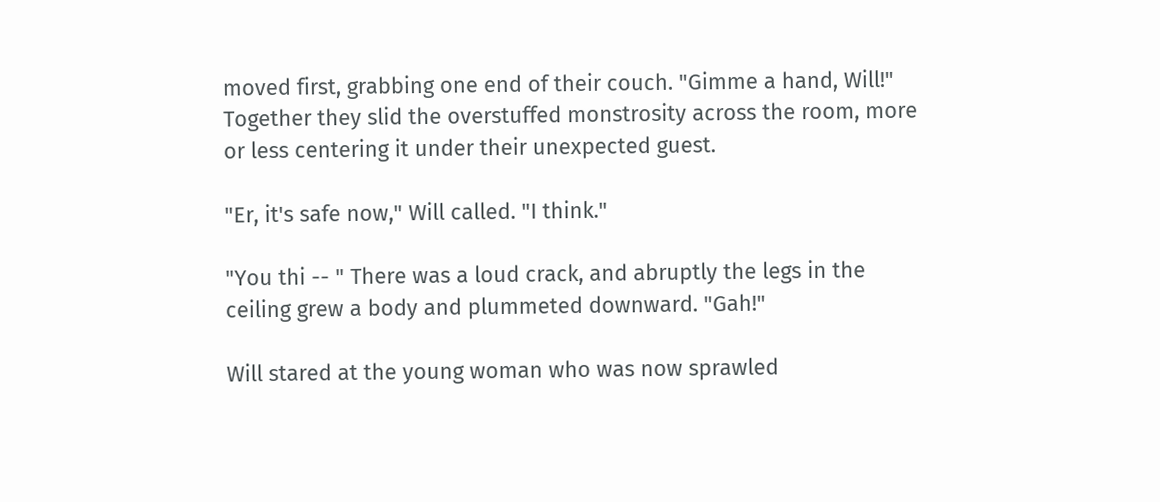moved first, grabbing one end of their couch. "Gimme a hand, Will!" Together they slid the overstuffed monstrosity across the room, more or less centering it under their unexpected guest.

"Er, it's safe now," Will called. "I think."

"You thi -- " There was a loud crack, and abruptly the legs in the ceiling grew a body and plummeted downward. "Gah!"

Will stared at the young woman who was now sprawled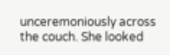unceremoniously across the couch. She looked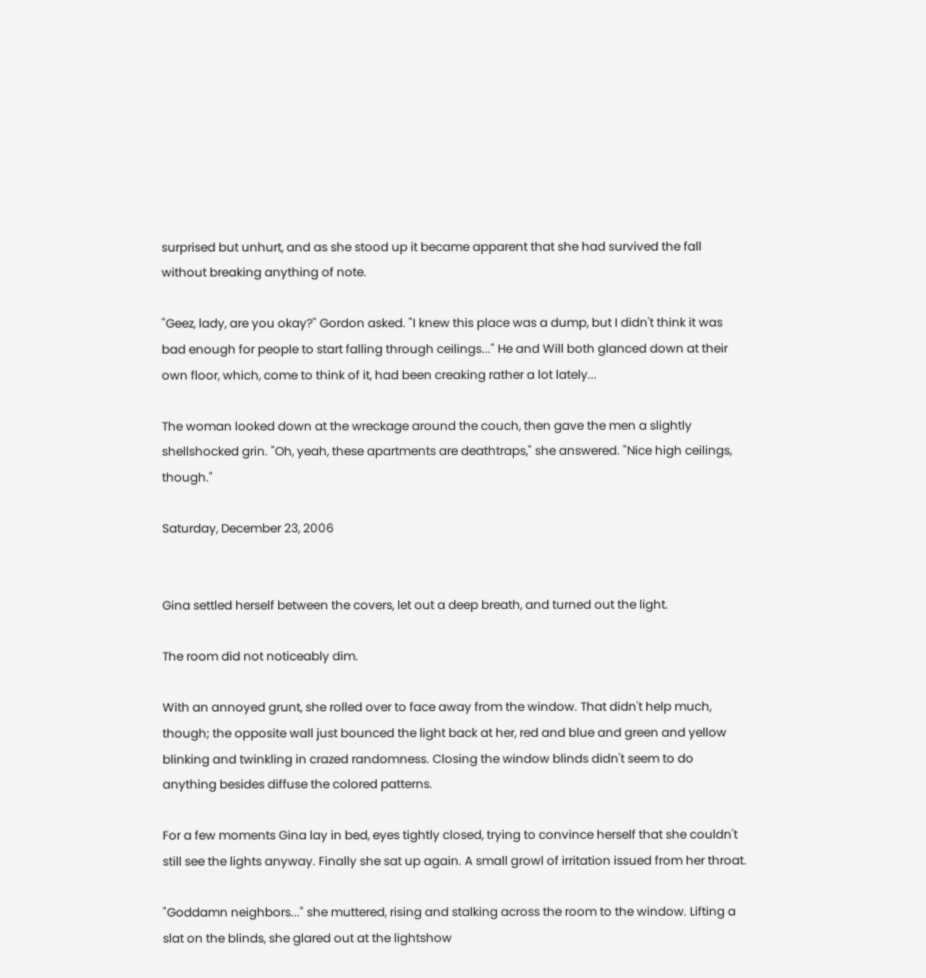surprised but unhurt, and as she stood up it became apparent that she had survived the fall without breaking anything of note.

"Geez, lady, are you okay?" Gordon asked. "I knew this place was a dump, but I didn't think it was bad enough for people to start falling through ceilings..." He and Will both glanced down at their own floor, which, come to think of it, had been creaking rather a lot lately...

The woman looked down at the wreckage around the couch, then gave the men a slightly shellshocked grin. "Oh, yeah, these apartments are deathtraps," she answered. "Nice high ceilings, though."

Saturday, December 23, 2006


Gina settled herself between the covers, let out a deep breath, and turned out the light.

The room did not noticeably dim.

With an annoyed grunt, she rolled over to face away from the window. That didn't help much, though; the opposite wall just bounced the light back at her, red and blue and green and yellow blinking and twinkling in crazed randomness. Closing the window blinds didn't seem to do anything besides diffuse the colored patterns.

For a few moments Gina lay in bed, eyes tightly closed, trying to convince herself that she couldn't still see the lights anyway. Finally she sat up again. A small growl of irritation issued from her throat.

"Goddamn neighbors..." she muttered, rising and stalking across the room to the window. Lifting a slat on the blinds, she glared out at the lightshow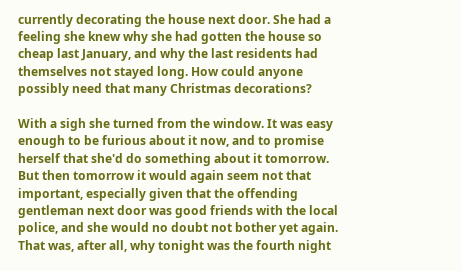currently decorating the house next door. She had a feeling she knew why she had gotten the house so cheap last January, and why the last residents had themselves not stayed long. How could anyone possibly need that many Christmas decorations?

With a sigh she turned from the window. It was easy enough to be furious about it now, and to promise herself that she'd do something about it tomorrow. But then tomorrow it would again seem not that important, especially given that the offending gentleman next door was good friends with the local police, and she would no doubt not bother yet again. That was, after all, why tonight was the fourth night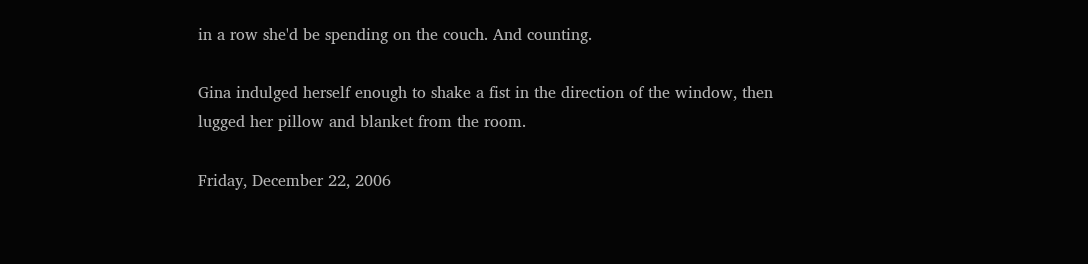in a row she'd be spending on the couch. And counting.

Gina indulged herself enough to shake a fist in the direction of the window, then lugged her pillow and blanket from the room.

Friday, December 22, 2006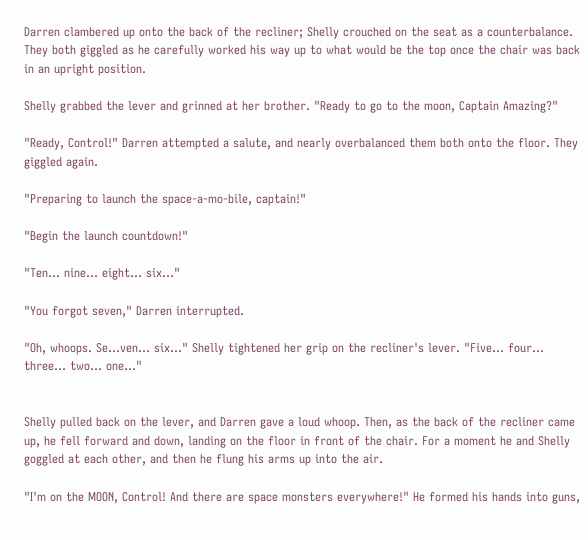Darren clambered up onto the back of the recliner; Shelly crouched on the seat as a counterbalance. They both giggled as he carefully worked his way up to what would be the top once the chair was back in an upright position.

Shelly grabbed the lever and grinned at her brother. "Ready to go to the moon, Captain Amazing?"

"Ready, Control!" Darren attempted a salute, and nearly overbalanced them both onto the floor. They giggled again.

"Preparing to launch the space-a-mo-bile, captain!"

"Begin the launch countdown!"

"Ten... nine... eight... six..."

"You forgot seven," Darren interrupted.

"Oh, whoops. Se...ven... six..." Shelly tightened her grip on the recliner's lever. "Five... four... three... two... one..."


Shelly pulled back on the lever, and Darren gave a loud whoop. Then, as the back of the recliner came up, he fell forward and down, landing on the floor in front of the chair. For a moment he and Shelly goggled at each other, and then he flung his arms up into the air.

"I'm on the MOON, Control! And there are space monsters everywhere!" He formed his hands into guns,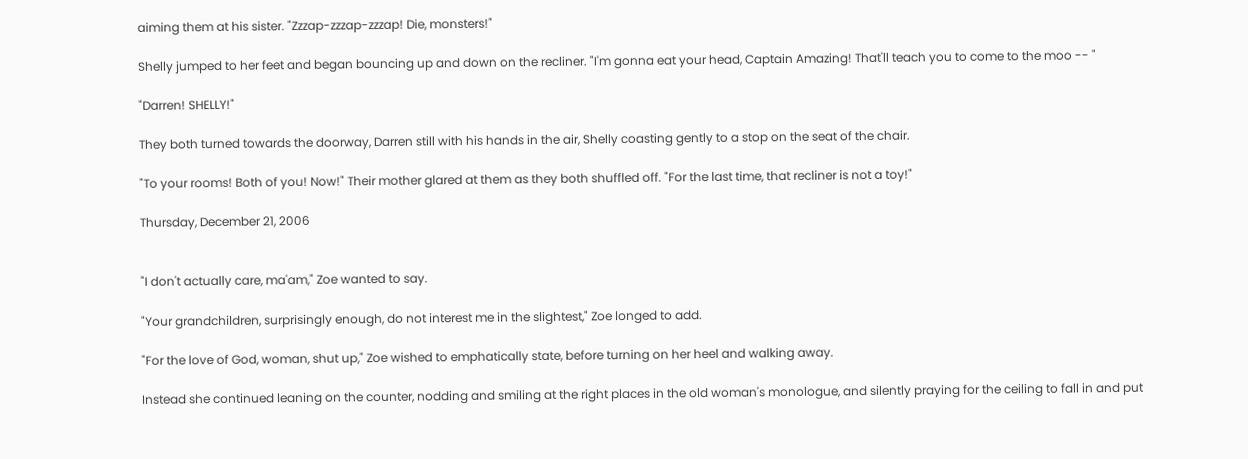aiming them at his sister. "Zzzap-zzzap-zzzap! Die, monsters!"

Shelly jumped to her feet and began bouncing up and down on the recliner. "I'm gonna eat your head, Captain Amazing! That'll teach you to come to the moo -- "

"Darren! SHELLY!"

They both turned towards the doorway, Darren still with his hands in the air, Shelly coasting gently to a stop on the seat of the chair.

"To your rooms! Both of you! Now!" Their mother glared at them as they both shuffled off. "For the last time, that recliner is not a toy!"

Thursday, December 21, 2006


"I don't actually care, ma'am," Zoe wanted to say.

"Your grandchildren, surprisingly enough, do not interest me in the slightest," Zoe longed to add.

"For the love of God, woman, shut up," Zoe wished to emphatically state, before turning on her heel and walking away.

Instead she continued leaning on the counter, nodding and smiling at the right places in the old woman's monologue, and silently praying for the ceiling to fall in and put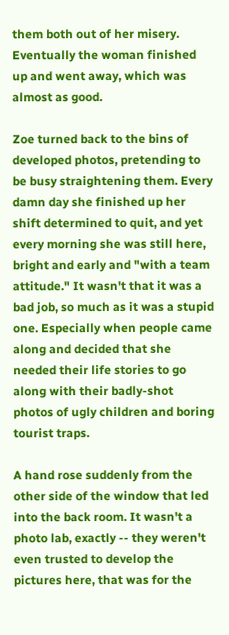them both out of her misery. Eventually the woman finished up and went away, which was almost as good.

Zoe turned back to the bins of developed photos, pretending to be busy straightening them. Every damn day she finished up her shift determined to quit, and yet every morning she was still here, bright and early and "with a team attitude." It wasn't that it was a bad job, so much as it was a stupid one. Especially when people came along and decided that she needed their life stories to go along with their badly-shot photos of ugly children and boring tourist traps.

A hand rose suddenly from the other side of the window that led into the back room. It wasn't a photo lab, exactly -- they weren't even trusted to develop the pictures here, that was for the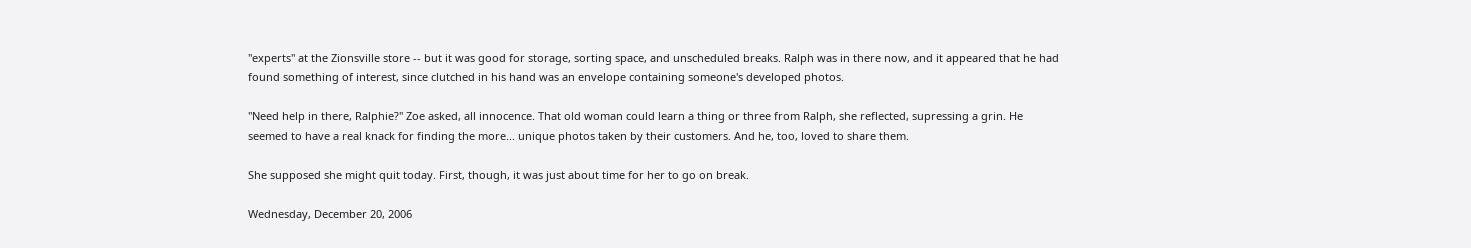"experts" at the Zionsville store -- but it was good for storage, sorting space, and unscheduled breaks. Ralph was in there now, and it appeared that he had found something of interest, since clutched in his hand was an envelope containing someone's developed photos.

"Need help in there, Ralphie?" Zoe asked, all innocence. That old woman could learn a thing or three from Ralph, she reflected, supressing a grin. He seemed to have a real knack for finding the more... unique photos taken by their customers. And he, too, loved to share them.

She supposed she might quit today. First, though, it was just about time for her to go on break.

Wednesday, December 20, 2006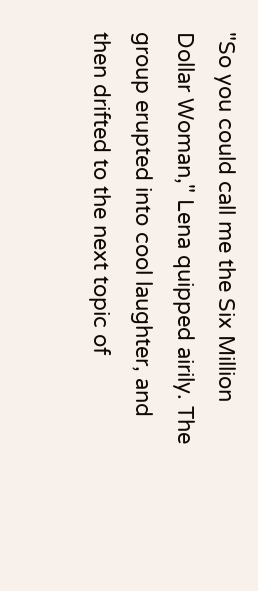"So you could call me the Six Million Dollar Woman," Lena quipped airily. The group erupted into cool laughter, and then drifted to the next topic of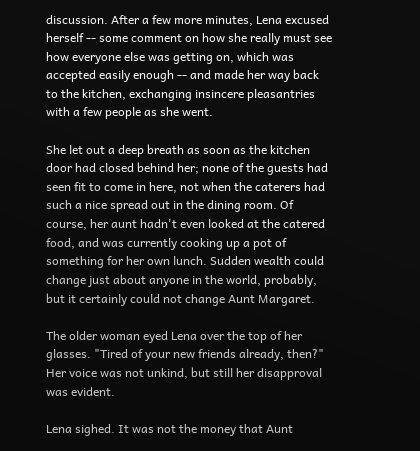discussion. After a few more minutes, Lena excused herself -- some comment on how she really must see how everyone else was getting on, which was accepted easily enough -- and made her way back to the kitchen, exchanging insincere pleasantries with a few people as she went.

She let out a deep breath as soon as the kitchen door had closed behind her; none of the guests had seen fit to come in here, not when the caterers had such a nice spread out in the dining room. Of course, her aunt hadn't even looked at the catered food, and was currently cooking up a pot of something for her own lunch. Sudden wealth could change just about anyone in the world, probably, but it certainly could not change Aunt Margaret.

The older woman eyed Lena over the top of her glasses. "Tired of your new friends already, then?" Her voice was not unkind, but still her disapproval was evident.

Lena sighed. It was not the money that Aunt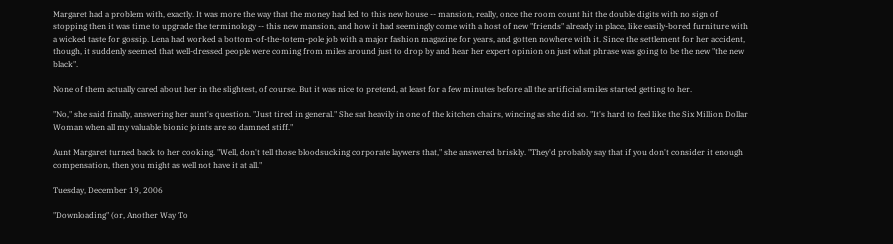Margaret had a problem with, exactly. It was more the way that the money had led to this new house -- mansion, really, once the room count hit the double digits with no sign of stopping then it was time to upgrade the terminology -- this new mansion, and how it had seemingly come with a host of new "friends" already in place, like easily-bored furniture with a wicked taste for gossip. Lena had worked a bottom-of-the-totem-pole job with a major fashion magazine for years, and gotten nowhere with it. Since the settlement for her accident, though, it suddenly seemed that well-dressed people were coming from miles around just to drop by and hear her expert opinion on just what phrase was going to be the new "the new black".

None of them actually cared about her in the slightest, of course. But it was nice to pretend, at least for a few minutes before all the artificial smiles started getting to her.

"No," she said finally, answering her aunt's question. "Just tired in general." She sat heavily in one of the kitchen chairs, wincing as she did so. "It's hard to feel like the Six Million Dollar Woman when all my valuable bionic joints are so damned stiff."

Aunt Margaret turned back to her cooking. "Well, don't tell those bloodsucking corporate laywers that," she answered briskly. "They'd probably say that if you don't consider it enough compensation, then you might as well not have it at all."

Tuesday, December 19, 2006

"Downloading" (or, Another Way To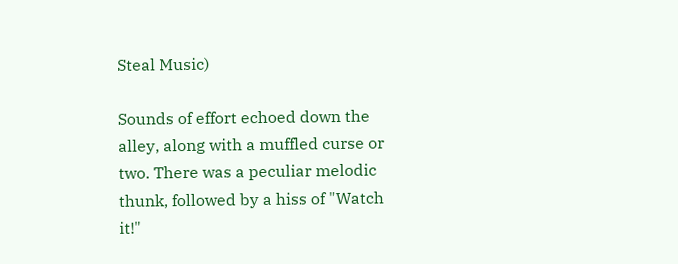Steal Music)

Sounds of effort echoed down the alley, along with a muffled curse or two. There was a peculiar melodic thunk, followed by a hiss of "Watch it!"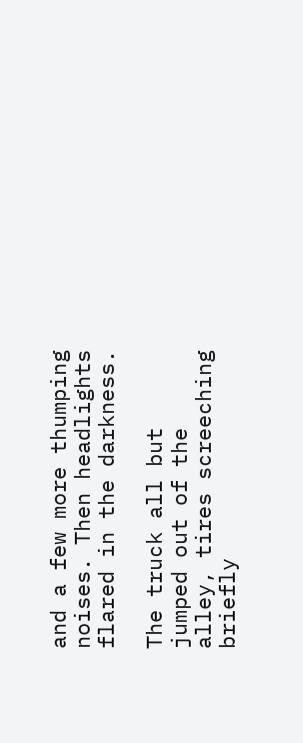and a few more thumping noises. Then headlights flared in the darkness.

The truck all but jumped out of the alley, tires screeching briefly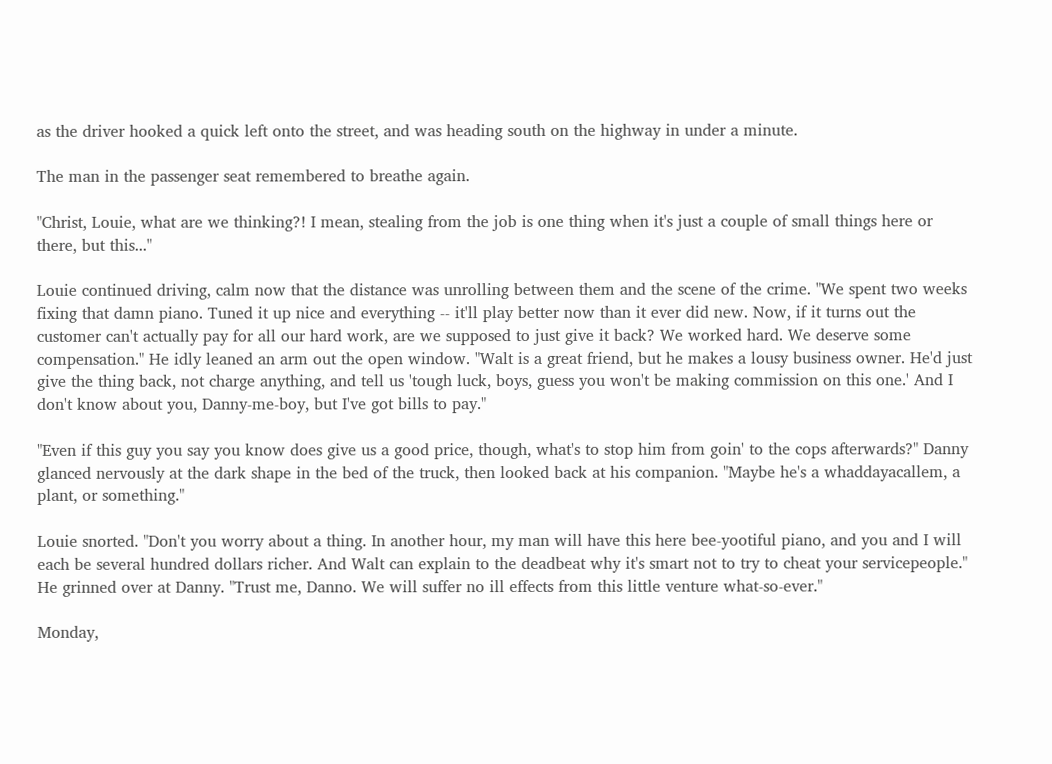as the driver hooked a quick left onto the street, and was heading south on the highway in under a minute.

The man in the passenger seat remembered to breathe again.

"Christ, Louie, what are we thinking?! I mean, stealing from the job is one thing when it's just a couple of small things here or there, but this..."

Louie continued driving, calm now that the distance was unrolling between them and the scene of the crime. "We spent two weeks fixing that damn piano. Tuned it up nice and everything -- it'll play better now than it ever did new. Now, if it turns out the customer can't actually pay for all our hard work, are we supposed to just give it back? We worked hard. We deserve some compensation." He idly leaned an arm out the open window. "Walt is a great friend, but he makes a lousy business owner. He'd just give the thing back, not charge anything, and tell us 'tough luck, boys, guess you won't be making commission on this one.' And I don't know about you, Danny-me-boy, but I've got bills to pay."

"Even if this guy you say you know does give us a good price, though, what's to stop him from goin' to the cops afterwards?" Danny glanced nervously at the dark shape in the bed of the truck, then looked back at his companion. "Maybe he's a whaddayacallem, a plant, or something."

Louie snorted. "Don't you worry about a thing. In another hour, my man will have this here bee-yootiful piano, and you and I will each be several hundred dollars richer. And Walt can explain to the deadbeat why it's smart not to try to cheat your servicepeople." He grinned over at Danny. "Trust me, Danno. We will suffer no ill effects from this little venture what-so-ever."

Monday,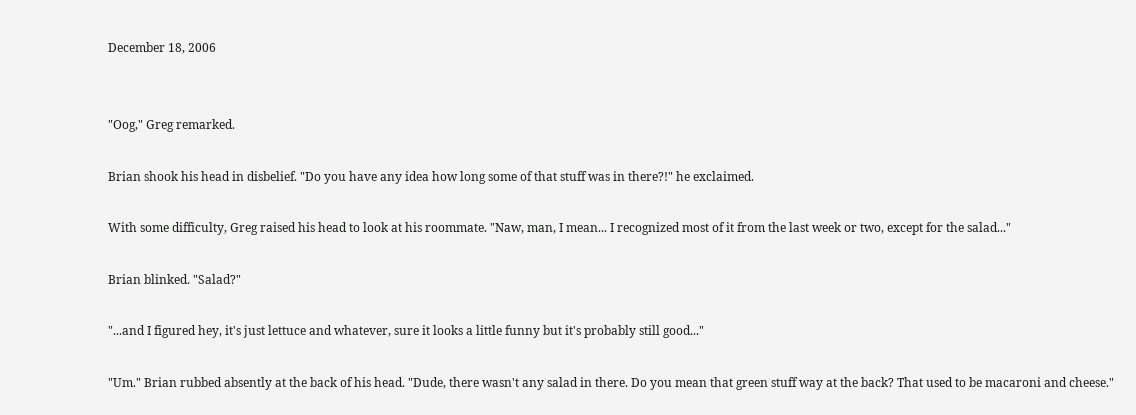December 18, 2006


"Oog," Greg remarked.

Brian shook his head in disbelief. "Do you have any idea how long some of that stuff was in there?!" he exclaimed.

With some difficulty, Greg raised his head to look at his roommate. "Naw, man, I mean... I recognized most of it from the last week or two, except for the salad..."

Brian blinked. "Salad?"

"...and I figured hey, it's just lettuce and whatever, sure it looks a little funny but it's probably still good..."

"Um." Brian rubbed absently at the back of his head. "Dude, there wasn't any salad in there. Do you mean that green stuff way at the back? That used to be macaroni and cheese."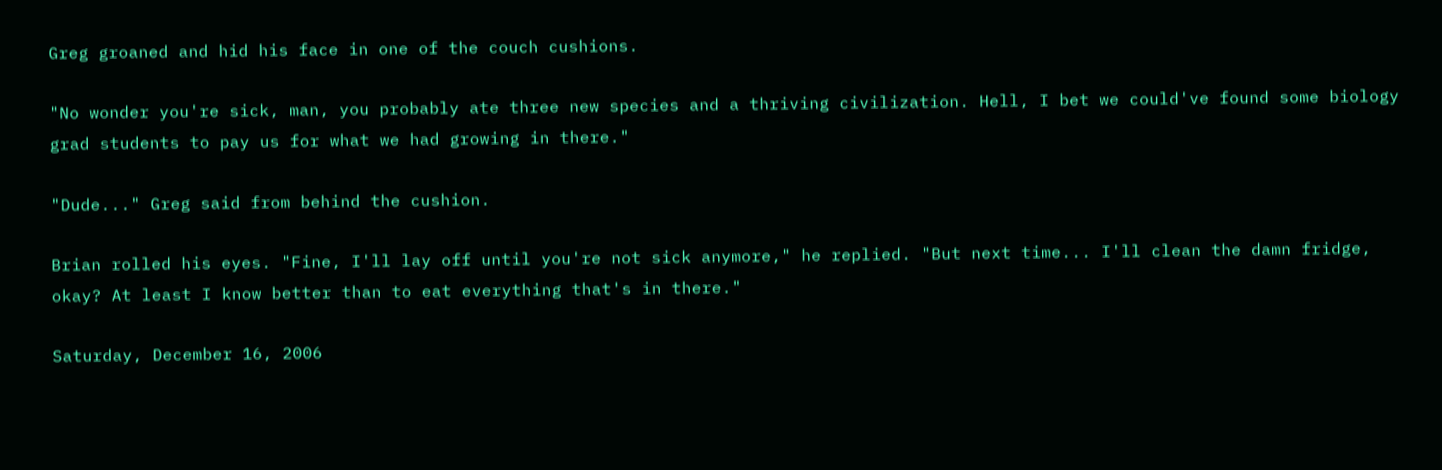Greg groaned and hid his face in one of the couch cushions.

"No wonder you're sick, man, you probably ate three new species and a thriving civilization. Hell, I bet we could've found some biology grad students to pay us for what we had growing in there."

"Dude..." Greg said from behind the cushion.

Brian rolled his eyes. "Fine, I'll lay off until you're not sick anymore," he replied. "But next time... I'll clean the damn fridge, okay? At least I know better than to eat everything that's in there."

Saturday, December 16, 2006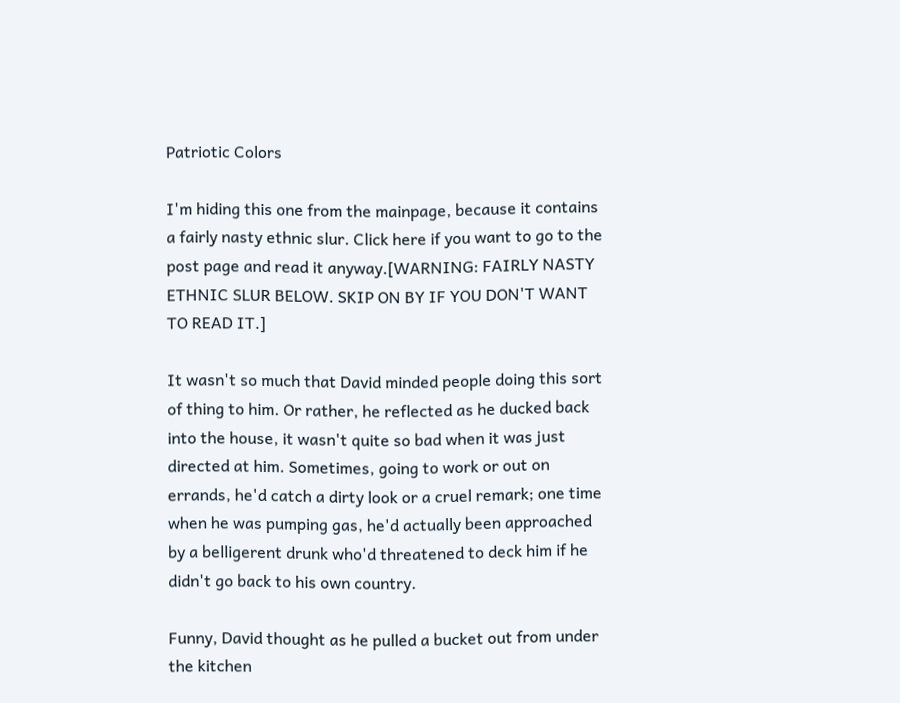Patriotic Colors

I'm hiding this one from the mainpage, because it contains a fairly nasty ethnic slur. Click here if you want to go to the post page and read it anyway.[WARNING: FAIRLY NASTY ETHNIC SLUR BELOW. SKIP ON BY IF YOU DON'T WANT TO READ IT.]

It wasn't so much that David minded people doing this sort of thing to him. Or rather, he reflected as he ducked back into the house, it wasn't quite so bad when it was just directed at him. Sometimes, going to work or out on errands, he'd catch a dirty look or a cruel remark; one time when he was pumping gas, he'd actually been approached by a belligerent drunk who'd threatened to deck him if he didn't go back to his own country.

Funny, David thought as he pulled a bucket out from under the kitchen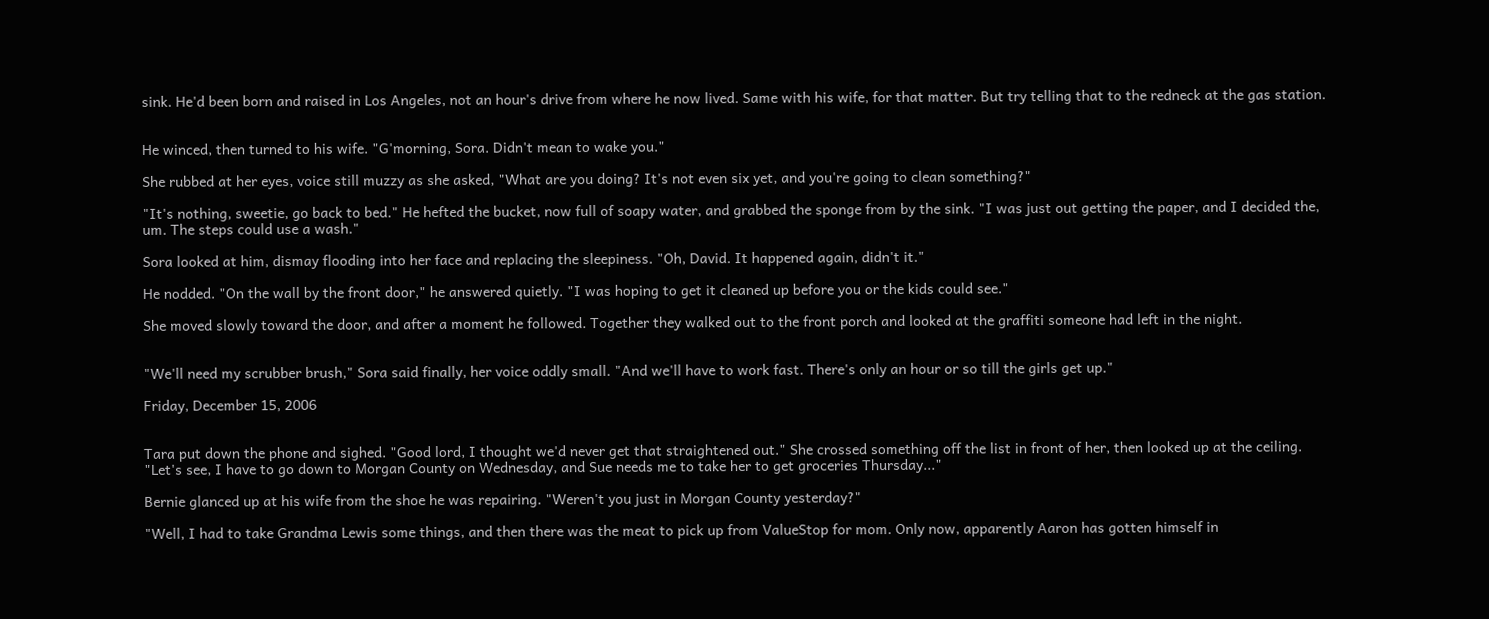sink. He'd been born and raised in Los Angeles, not an hour's drive from where he now lived. Same with his wife, for that matter. But try telling that to the redneck at the gas station.


He winced, then turned to his wife. "G'morning, Sora. Didn't mean to wake you."

She rubbed at her eyes, voice still muzzy as she asked, "What are you doing? It's not even six yet, and you're going to clean something?"

"It's nothing, sweetie, go back to bed." He hefted the bucket, now full of soapy water, and grabbed the sponge from by the sink. "I was just out getting the paper, and I decided the, um. The steps could use a wash."

Sora looked at him, dismay flooding into her face and replacing the sleepiness. "Oh, David. It happened again, didn't it."

He nodded. "On the wall by the front door," he answered quietly. "I was hoping to get it cleaned up before you or the kids could see."

She moved slowly toward the door, and after a moment he followed. Together they walked out to the front porch and looked at the graffiti someone had left in the night.


"We'll need my scrubber brush," Sora said finally, her voice oddly small. "And we'll have to work fast. There's only an hour or so till the girls get up."

Friday, December 15, 2006


Tara put down the phone and sighed. "Good lord, I thought we'd never get that straightened out." She crossed something off the list in front of her, then looked up at the ceiling. "Let's see, I have to go down to Morgan County on Wednesday, and Sue needs me to take her to get groceries Thursday..."

Bernie glanced up at his wife from the shoe he was repairing. "Weren't you just in Morgan County yesterday?"

"Well, I had to take Grandma Lewis some things, and then there was the meat to pick up from ValueStop for mom. Only now, apparently Aaron has gotten himself in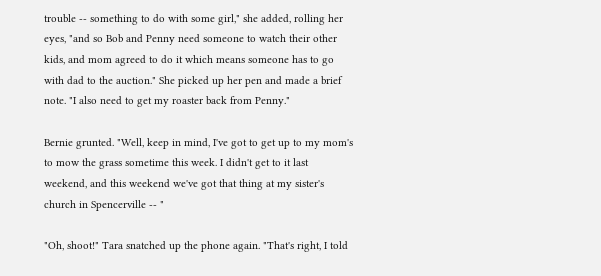trouble -- something to do with some girl," she added, rolling her eyes, "and so Bob and Penny need someone to watch their other kids, and mom agreed to do it which means someone has to go with dad to the auction." She picked up her pen and made a brief note. "I also need to get my roaster back from Penny."

Bernie grunted. "Well, keep in mind, I've got to get up to my mom's to mow the grass sometime this week. I didn't get to it last weekend, and this weekend we've got that thing at my sister's church in Spencerville -- "

"Oh, shoot!" Tara snatched up the phone again. "That's right, I told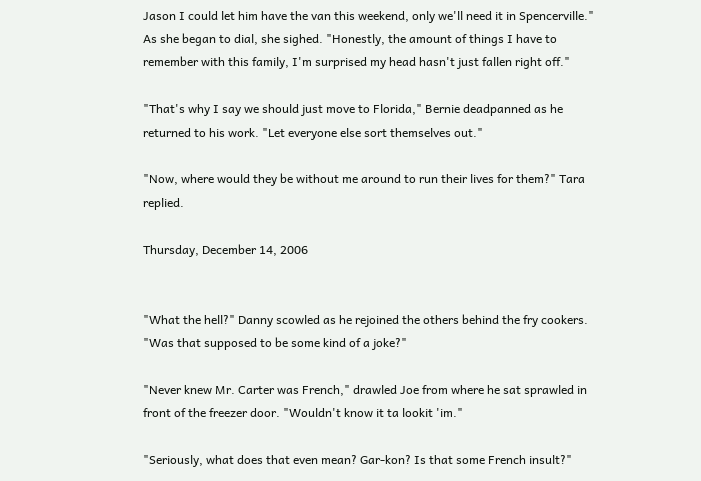Jason I could let him have the van this weekend, only we'll need it in Spencerville." As she began to dial, she sighed. "Honestly, the amount of things I have to remember with this family, I'm surprised my head hasn't just fallen right off."

"That's why I say we should just move to Florida," Bernie deadpanned as he returned to his work. "Let everyone else sort themselves out."

"Now, where would they be without me around to run their lives for them?" Tara replied.

Thursday, December 14, 2006


"What the hell?" Danny scowled as he rejoined the others behind the fry cookers. "Was that supposed to be some kind of a joke?"

"Never knew Mr. Carter was French," drawled Joe from where he sat sprawled in front of the freezer door. "Wouldn't know it ta lookit 'im."

"Seriously, what does that even mean? Gar-kon? Is that some French insult?"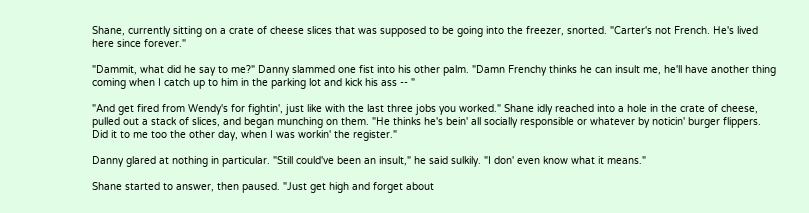Shane, currently sitting on a crate of cheese slices that was supposed to be going into the freezer, snorted. "Carter's not French. He's lived here since forever."

"Dammit, what did he say to me?" Danny slammed one fist into his other palm. "Damn Frenchy thinks he can insult me, he'll have another thing coming when I catch up to him in the parking lot and kick his ass -- "

"And get fired from Wendy's for fightin', just like with the last three jobs you worked." Shane idly reached into a hole in the crate of cheese, pulled out a stack of slices, and began munching on them. "He thinks he's bein' all socially responsible or whatever by noticin' burger flippers. Did it to me too the other day, when I was workin' the register."

Danny glared at nothing in particular. "Still could've been an insult," he said sulkily. "I don' even know what it means."

Shane started to answer, then paused. "Just get high and forget about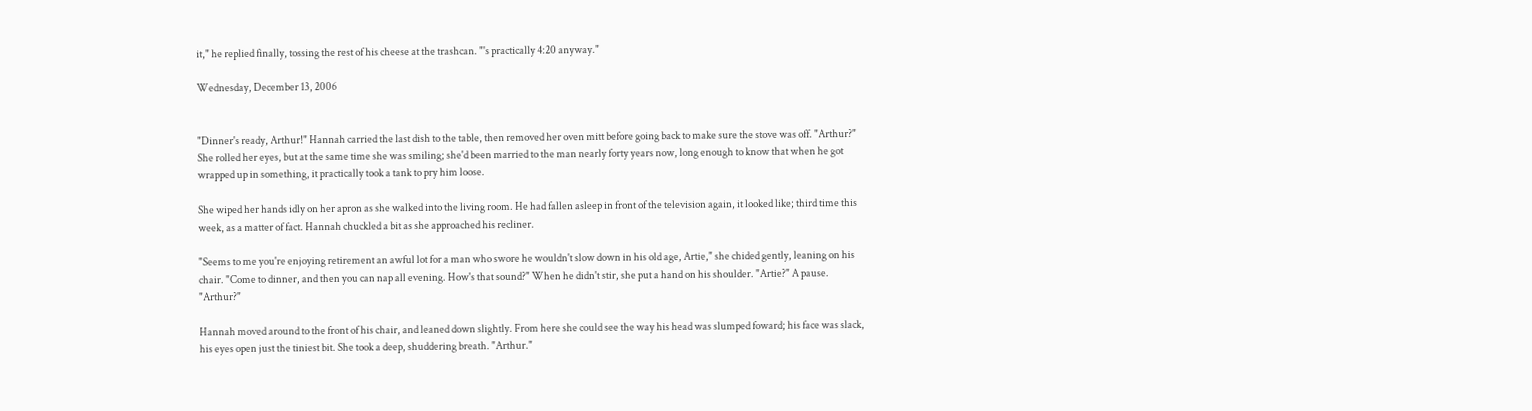it," he replied finally, tossing the rest of his cheese at the trashcan. "'s practically 4:20 anyway."

Wednesday, December 13, 2006


"Dinner's ready, Arthur!" Hannah carried the last dish to the table, then removed her oven mitt before going back to make sure the stove was off. "Arthur?" She rolled her eyes, but at the same time she was smiling; she'd been married to the man nearly forty years now, long enough to know that when he got wrapped up in something, it practically took a tank to pry him loose.

She wiped her hands idly on her apron as she walked into the living room. He had fallen asleep in front of the television again, it looked like; third time this week, as a matter of fact. Hannah chuckled a bit as she approached his recliner.

"Seems to me you're enjoying retirement an awful lot for a man who swore he wouldn't slow down in his old age, Artie," she chided gently, leaning on his chair. "Come to dinner, and then you can nap all evening. How's that sound?" When he didn't stir, she put a hand on his shoulder. "Artie?" A pause. "Arthur?"

Hannah moved around to the front of his chair, and leaned down slightly. From here she could see the way his head was slumped foward; his face was slack, his eyes open just the tiniest bit. She took a deep, shuddering breath. "Arthur."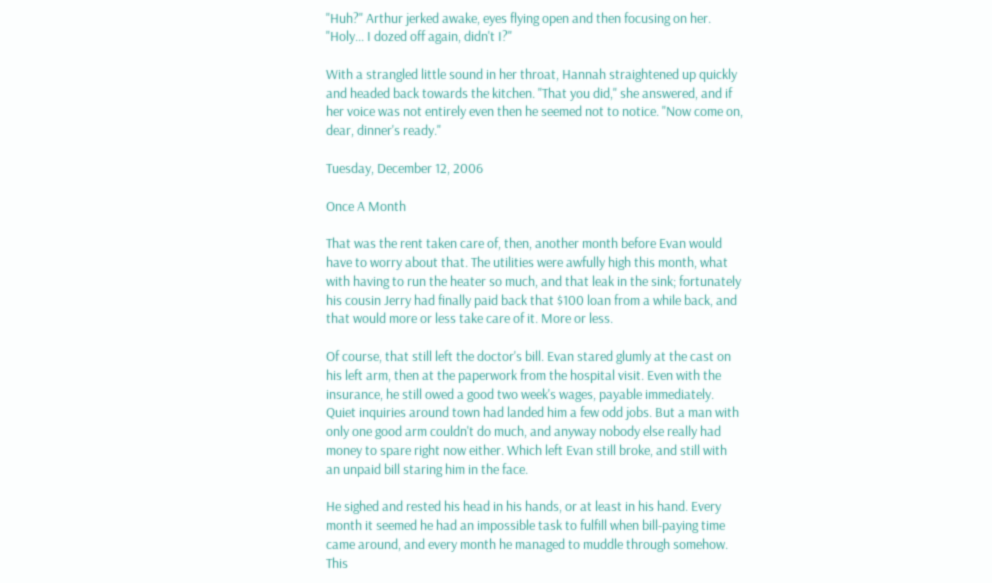"Huh?" Arthur jerked awake, eyes flying open and then focusing on her. "Holy... I dozed off again, didn't I?"

With a strangled little sound in her throat, Hannah straightened up quickly and headed back towards the kitchen. "That you did," she answered, and if her voice was not entirely even then he seemed not to notice. "Now come on, dear, dinner's ready."

Tuesday, December 12, 2006

Once A Month

That was the rent taken care of, then, another month before Evan would have to worry about that. The utilities were awfully high this month, what with having to run the heater so much, and that leak in the sink; fortunately his cousin Jerry had finally paid back that $100 loan from a while back, and that would more or less take care of it. More or less.

Of course, that still left the doctor's bill. Evan stared glumly at the cast on his left arm, then at the paperwork from the hospital visit. Even with the insurance, he still owed a good two week's wages, payable immediately. Quiet inquiries around town had landed him a few odd jobs. But a man with only one good arm couldn't do much, and anyway nobody else really had money to spare right now either. Which left Evan still broke, and still with an unpaid bill staring him in the face.

He sighed and rested his head in his hands, or at least in his hand. Every month it seemed he had an impossible task to fulfill when bill-paying time came around, and every month he managed to muddle through somehow. This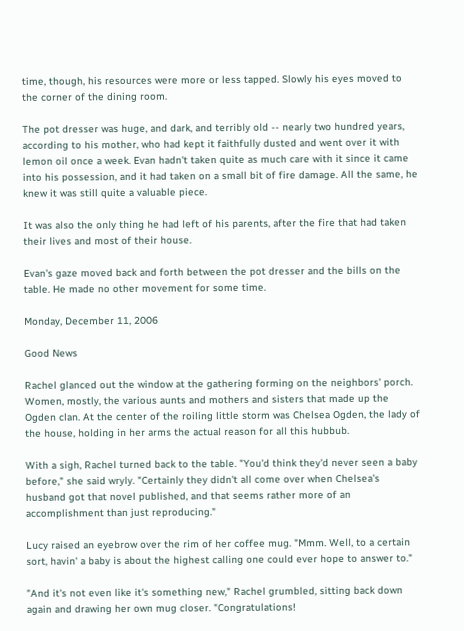time, though, his resources were more or less tapped. Slowly his eyes moved to the corner of the dining room.

The pot dresser was huge, and dark, and terribly old -- nearly two hundred years, according to his mother, who had kept it faithfully dusted and went over it with lemon oil once a week. Evan hadn't taken quite as much care with it since it came into his possession, and it had taken on a small bit of fire damage. All the same, he knew it was still quite a valuable piece.

It was also the only thing he had left of his parents, after the fire that had taken their lives and most of their house.

Evan's gaze moved back and forth between the pot dresser and the bills on the table. He made no other movement for some time.

Monday, December 11, 2006

Good News

Rachel glanced out the window at the gathering forming on the neighbors' porch. Women, mostly, the various aunts and mothers and sisters that made up the Ogden clan. At the center of the roiling little storm was Chelsea Ogden, the lady of the house, holding in her arms the actual reason for all this hubbub.

With a sigh, Rachel turned back to the table. "You'd think they'd never seen a baby before," she said wryly. "Certainly they didn't all come over when Chelsea's husband got that novel published, and that seems rather more of an accomplishment than just reproducing."

Lucy raised an eyebrow over the rim of her coffee mug. "Mmm. Well, to a certain sort, havin' a baby is about the highest calling one could ever hope to answer to."

"And it's not even like it's something new," Rachel grumbled, sitting back down again and drawing her own mug closer. "Congratulations!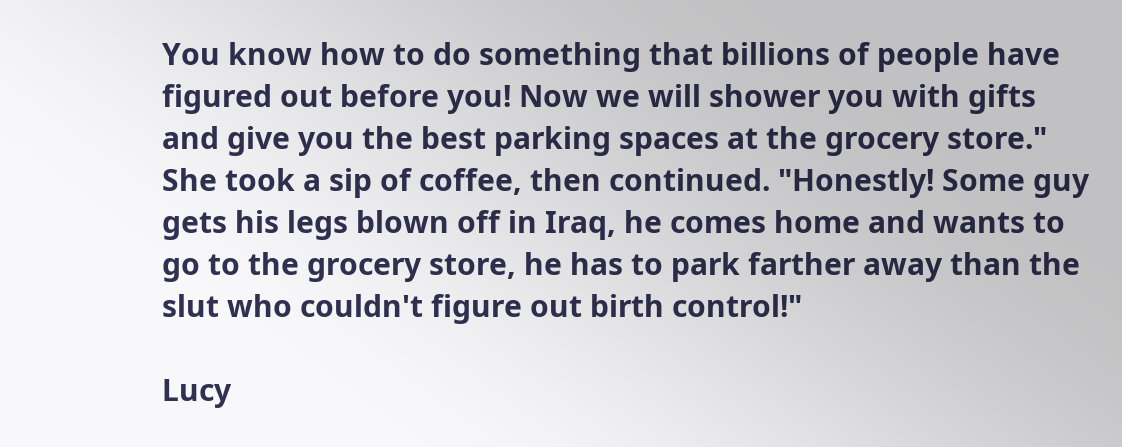You know how to do something that billions of people have figured out before you! Now we will shower you with gifts and give you the best parking spaces at the grocery store." She took a sip of coffee, then continued. "Honestly! Some guy gets his legs blown off in Iraq, he comes home and wants to go to the grocery store, he has to park farther away than the slut who couldn't figure out birth control!"

Lucy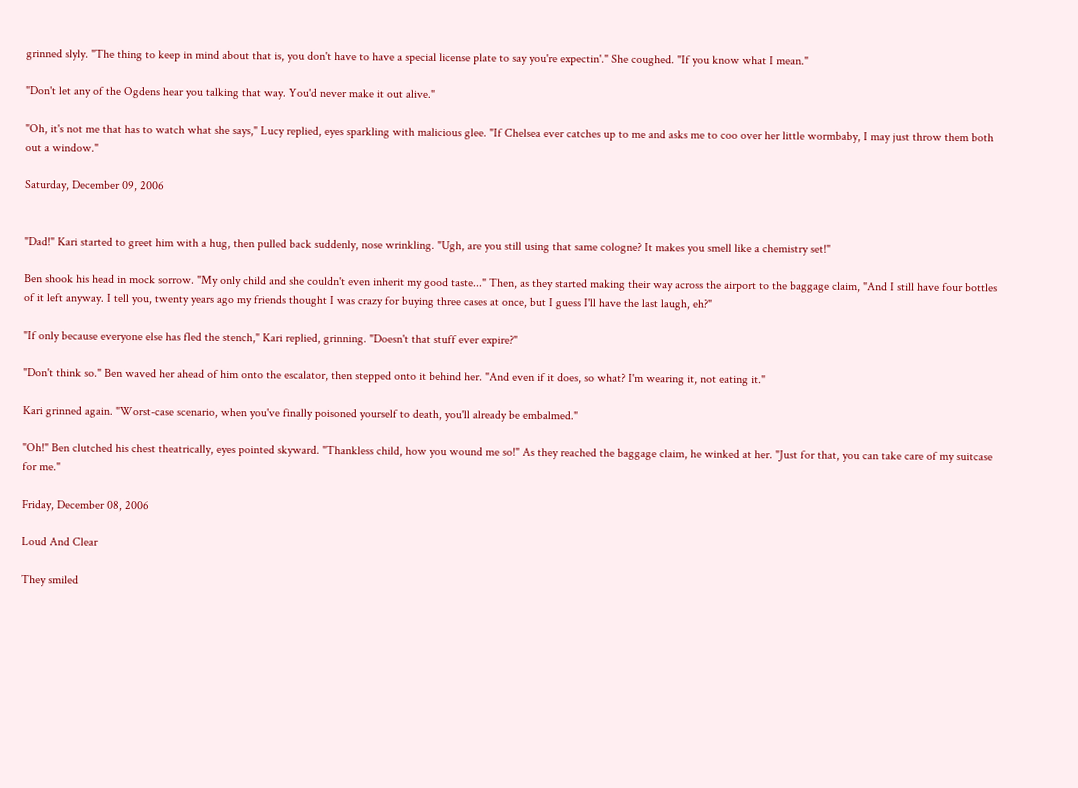grinned slyly. "The thing to keep in mind about that is, you don't have to have a special license plate to say you're expectin'." She coughed. "If you know what I mean."

"Don't let any of the Ogdens hear you talking that way. You'd never make it out alive."

"Oh, it's not me that has to watch what she says," Lucy replied, eyes sparkling with malicious glee. "If Chelsea ever catches up to me and asks me to coo over her little wormbaby, I may just throw them both out a window."

Saturday, December 09, 2006


"Dad!" Kari started to greet him with a hug, then pulled back suddenly, nose wrinkling. "Ugh, are you still using that same cologne? It makes you smell like a chemistry set!"

Ben shook his head in mock sorrow. "My only child and she couldn't even inherit my good taste..." Then, as they started making their way across the airport to the baggage claim, "And I still have four bottles of it left anyway. I tell you, twenty years ago my friends thought I was crazy for buying three cases at once, but I guess I'll have the last laugh, eh?"

"If only because everyone else has fled the stench," Kari replied, grinning. "Doesn't that stuff ever expire?"

"Don't think so." Ben waved her ahead of him onto the escalator, then stepped onto it behind her. "And even if it does, so what? I'm wearing it, not eating it."

Kari grinned again. "Worst-case scenario, when you've finally poisoned yourself to death, you'll already be embalmed."

"Oh!" Ben clutched his chest theatrically, eyes pointed skyward. "Thankless child, how you wound me so!" As they reached the baggage claim, he winked at her. "Just for that, you can take care of my suitcase for me."

Friday, December 08, 2006

Loud And Clear

They smiled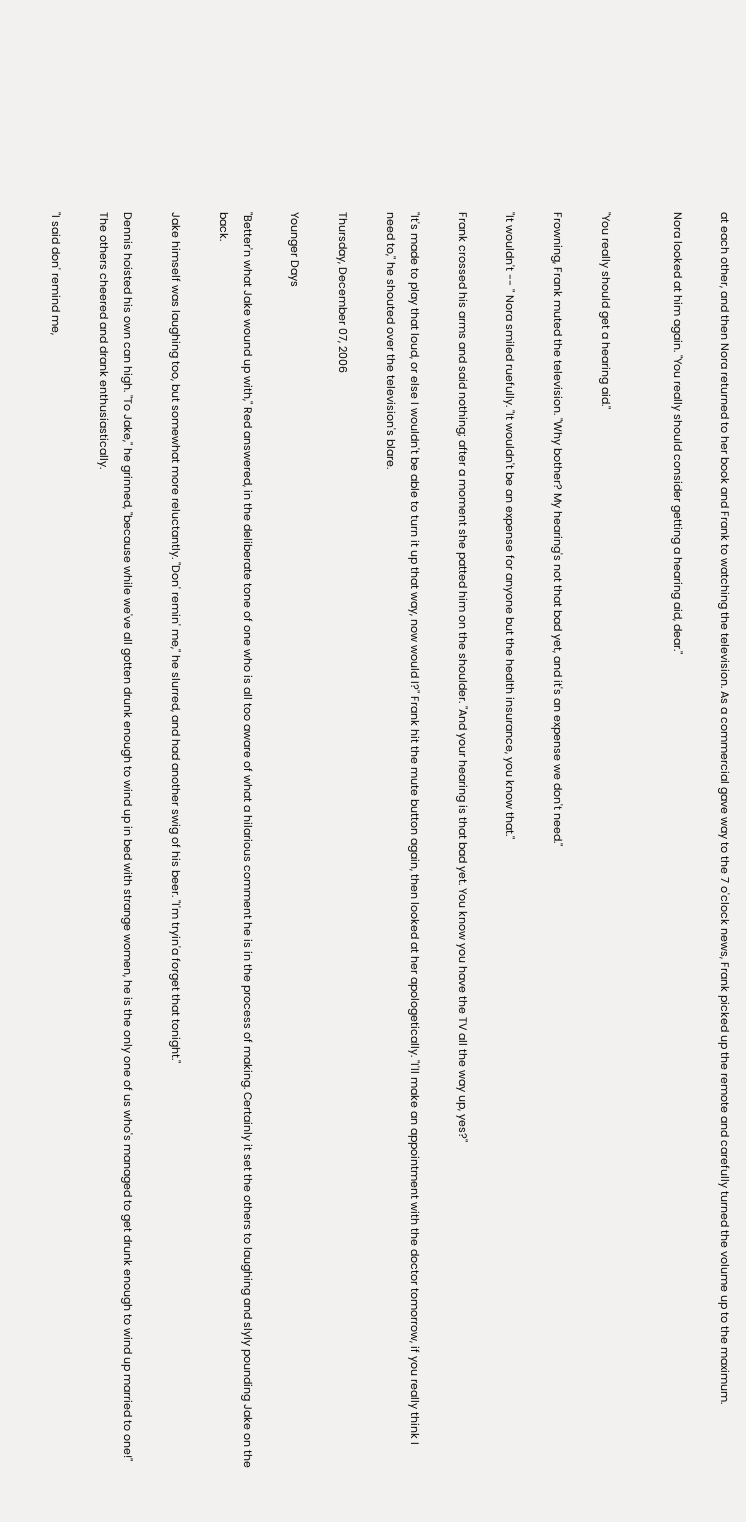at each other, and then Nora returned to her book and Frank to watching the television. As a commercial gave way to the 7 o'clock news, Frank picked up the remote and carefully turned the volume up to the maximum.

Nora looked at him again. "You really should consider getting a hearing aid, dear."


"You really should get a hearing aid."

Frowning, Frank muted the television. "Why bother? My hearing's not that bad yet, and it's an expense we don't need."

"It wouldn't -- " Nora smiled ruefully. "It wouldn't be an expense for anyone but the health insurance, you know that."

Frank crossed his arms and said nothing; after a moment she patted him on the shoulder. "And your hearing is that bad yet. You know you have the TV all the way up, yes?"

"It's made to play that loud, or else I wouldn't be able to turn it up that way, now would I?" Frank hit the mute button again, then looked at her apologetically. "I'll make an appointment with the doctor tomorrow, if you really think I need to," he shouted over the television's blare.

Thursday, December 07, 2006

Younger Days

"Better'n what Jake wound up with," Red answered, in the deliberate tone of one who is all too aware of what a hilarious comment he is in the process of making. Certainly it set the others to laughing and slyly pounding Jake on the back.

Jake himself was laughing too, but somewhat more reluctantly. "Don' remin' me," he slurred, and had another swig of his beer. "I'm tryin'a forget that tonight."

Dennis hoisted his own can high. "To Jake," he grinned, "because while we've all gotten drunk enough to wind up in bed with strange women, he is the only one of us who's managed to get drunk enough to wind up married to one!" The others cheered and drank enthusiastically.

"I said don' remind me,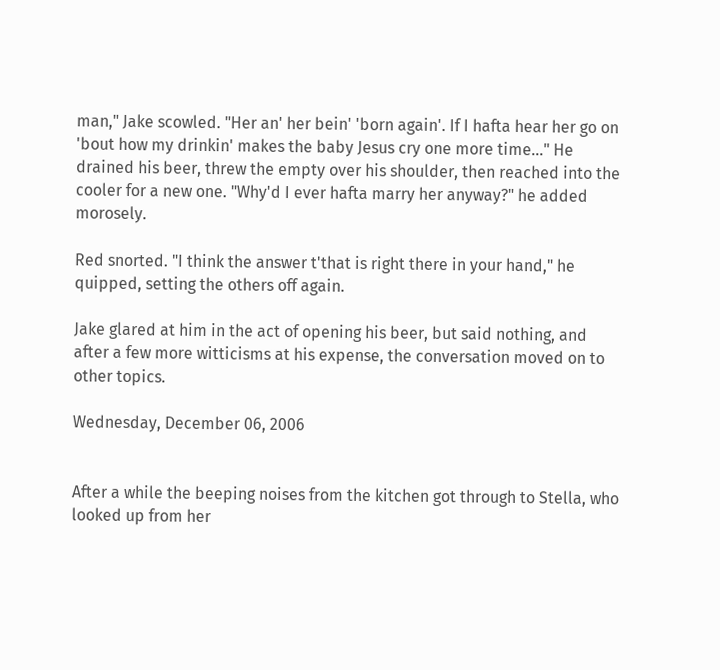man," Jake scowled. "Her an' her bein' 'born again'. If I hafta hear her go on 'bout how my drinkin' makes the baby Jesus cry one more time..." He drained his beer, threw the empty over his shoulder, then reached into the cooler for a new one. "Why'd I ever hafta marry her anyway?" he added morosely.

Red snorted. "I think the answer t'that is right there in your hand," he quipped, setting the others off again.

Jake glared at him in the act of opening his beer, but said nothing, and after a few more witticisms at his expense, the conversation moved on to other topics.

Wednesday, December 06, 2006


After a while the beeping noises from the kitchen got through to Stella, who looked up from her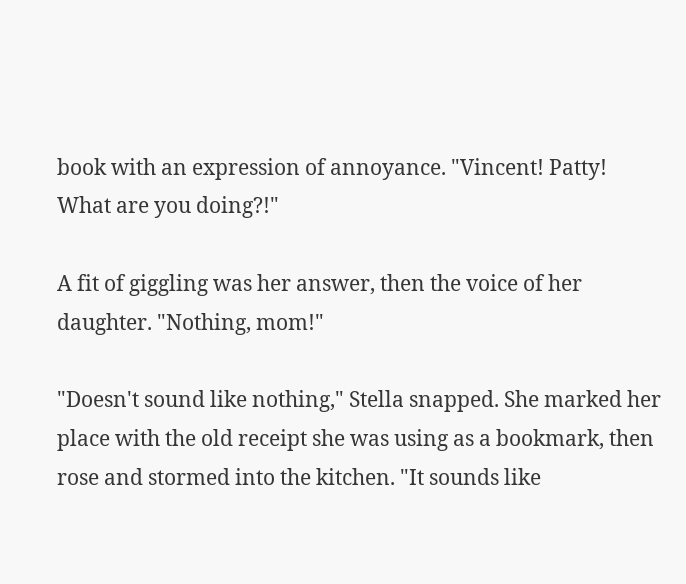book with an expression of annoyance. "Vincent! Patty! What are you doing?!"

A fit of giggling was her answer, then the voice of her daughter. "Nothing, mom!"

"Doesn't sound like nothing," Stella snapped. She marked her place with the old receipt she was using as a bookmark, then rose and stormed into the kitchen. "It sounds like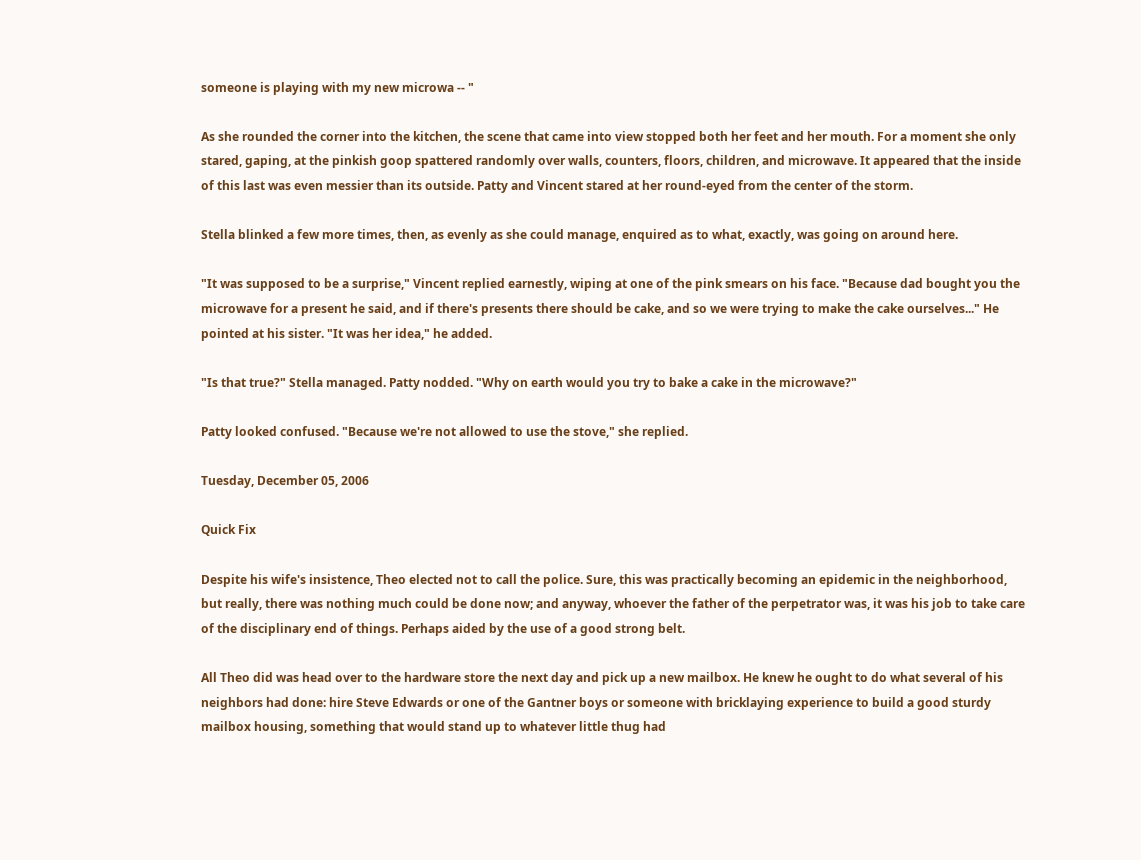someone is playing with my new microwa -- "

As she rounded the corner into the kitchen, the scene that came into view stopped both her feet and her mouth. For a moment she only stared, gaping, at the pinkish goop spattered randomly over walls, counters, floors, children, and microwave. It appeared that the inside of this last was even messier than its outside. Patty and Vincent stared at her round-eyed from the center of the storm.

Stella blinked a few more times, then, as evenly as she could manage, enquired as to what, exactly, was going on around here.

"It was supposed to be a surprise," Vincent replied earnestly, wiping at one of the pink smears on his face. "Because dad bought you the microwave for a present he said, and if there's presents there should be cake, and so we were trying to make the cake ourselves..." He pointed at his sister. "It was her idea," he added.

"Is that true?" Stella managed. Patty nodded. "Why on earth would you try to bake a cake in the microwave?"

Patty looked confused. "Because we're not allowed to use the stove," she replied.

Tuesday, December 05, 2006

Quick Fix

Despite his wife's insistence, Theo elected not to call the police. Sure, this was practically becoming an epidemic in the neighborhood, but really, there was nothing much could be done now; and anyway, whoever the father of the perpetrator was, it was his job to take care of the disciplinary end of things. Perhaps aided by the use of a good strong belt.

All Theo did was head over to the hardware store the next day and pick up a new mailbox. He knew he ought to do what several of his neighbors had done: hire Steve Edwards or one of the Gantner boys or someone with bricklaying experience to build a good sturdy mailbox housing, something that would stand up to whatever little thug had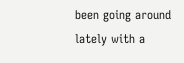been going around lately with a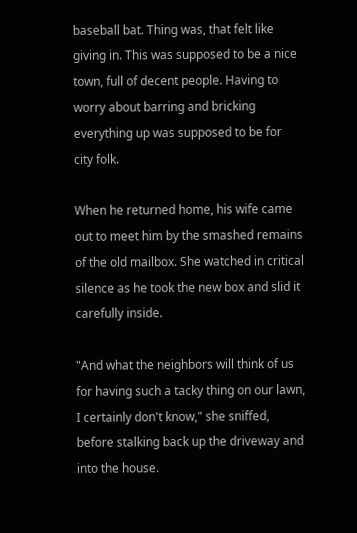baseball bat. Thing was, that felt like giving in. This was supposed to be a nice town, full of decent people. Having to worry about barring and bricking everything up was supposed to be for city folk.

When he returned home, his wife came out to meet him by the smashed remains of the old mailbox. She watched in critical silence as he took the new box and slid it carefully inside.

"And what the neighbors will think of us for having such a tacky thing on our lawn, I certainly don't know," she sniffed, before stalking back up the driveway and into the house.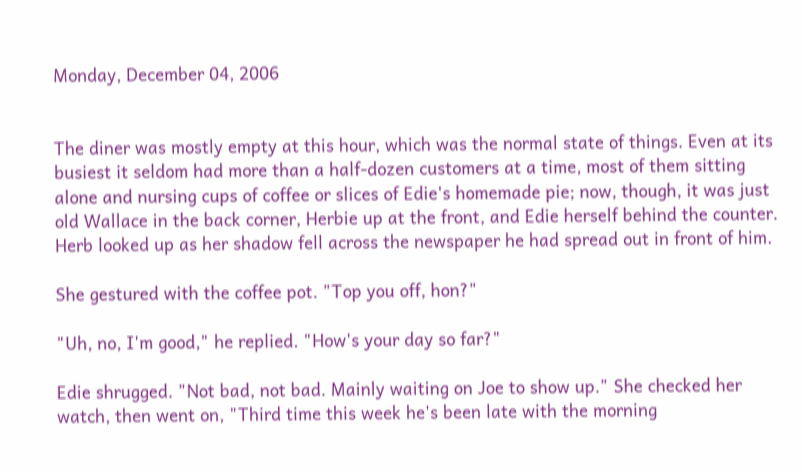Monday, December 04, 2006


The diner was mostly empty at this hour, which was the normal state of things. Even at its busiest it seldom had more than a half-dozen customers at a time, most of them sitting alone and nursing cups of coffee or slices of Edie's homemade pie; now, though, it was just old Wallace in the back corner, Herbie up at the front, and Edie herself behind the counter. Herb looked up as her shadow fell across the newspaper he had spread out in front of him.

She gestured with the coffee pot. "Top you off, hon?"

"Uh, no, I'm good," he replied. "How's your day so far?"

Edie shrugged. "Not bad, not bad. Mainly waiting on Joe to show up." She checked her watch, then went on, "Third time this week he's been late with the morning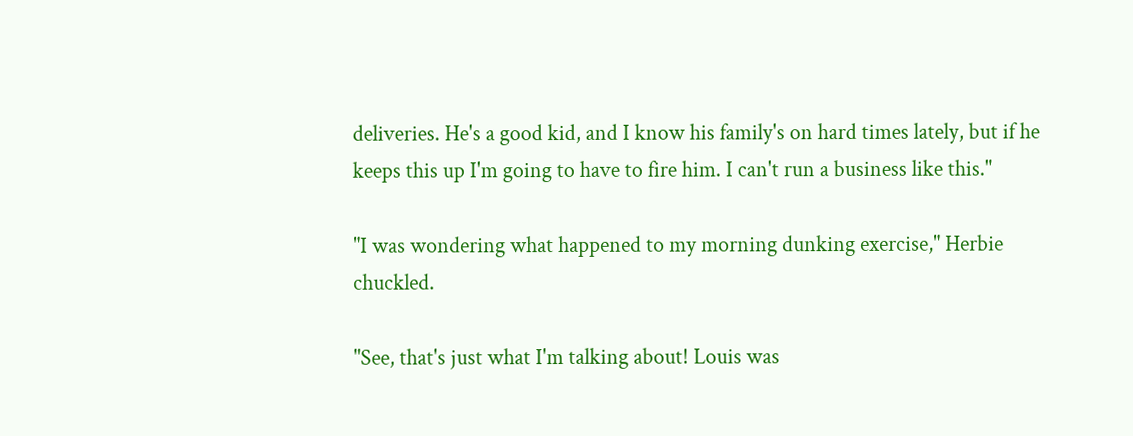deliveries. He's a good kid, and I know his family's on hard times lately, but if he keeps this up I'm going to have to fire him. I can't run a business like this."

"I was wondering what happened to my morning dunking exercise," Herbie chuckled.

"See, that's just what I'm talking about! Louis was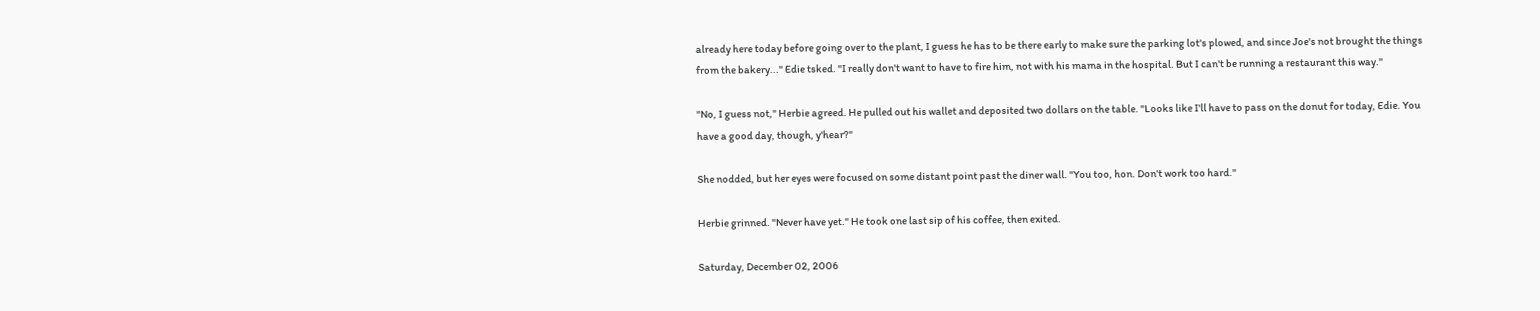already here today before going over to the plant, I guess he has to be there early to make sure the parking lot's plowed, and since Joe's not brought the things from the bakery..." Edie tsked. "I really don't want to have to fire him, not with his mama in the hospital. But I can't be running a restaurant this way."

"No, I guess not," Herbie agreed. He pulled out his wallet and deposited two dollars on the table. "Looks like I'll have to pass on the donut for today, Edie. You have a good day, though, y'hear?"

She nodded, but her eyes were focused on some distant point past the diner wall. "You too, hon. Don't work too hard."

Herbie grinned. "Never have yet." He took one last sip of his coffee, then exited.

Saturday, December 02, 2006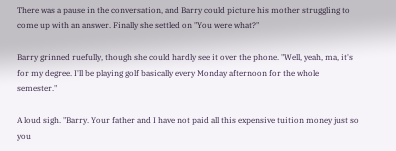There was a pause in the conversation, and Barry could picture his mother struggling to come up with an answer. Finally she settled on "You were what?"

Barry grinned ruefully, though she could hardly see it over the phone. "Well, yeah, ma, it's for my degree. I'll be playing golf basically every Monday afternoon for the whole semester."

A loud sigh. "Barry. Your father and I have not paid all this expensive tuition money just so you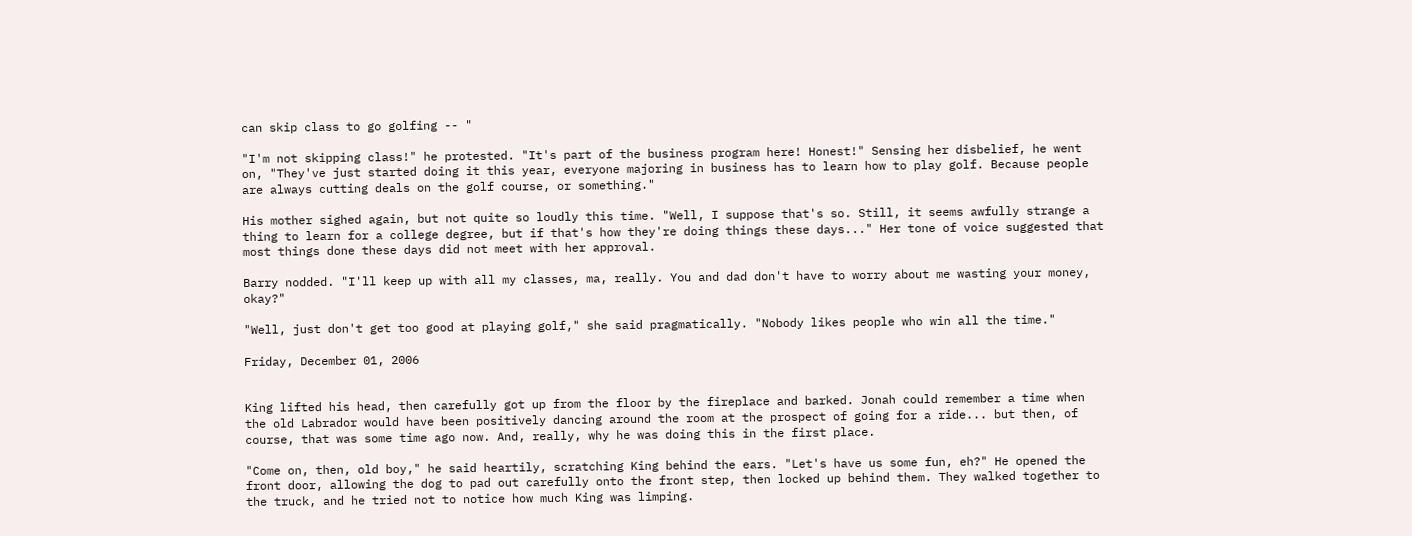can skip class to go golfing -- "

"I'm not skipping class!" he protested. "It's part of the business program here! Honest!" Sensing her disbelief, he went on, "They've just started doing it this year, everyone majoring in business has to learn how to play golf. Because people are always cutting deals on the golf course, or something."

His mother sighed again, but not quite so loudly this time. "Well, I suppose that's so. Still, it seems awfully strange a thing to learn for a college degree, but if that's how they're doing things these days..." Her tone of voice suggested that most things done these days did not meet with her approval.

Barry nodded. "I'll keep up with all my classes, ma, really. You and dad don't have to worry about me wasting your money, okay?"

"Well, just don't get too good at playing golf," she said pragmatically. "Nobody likes people who win all the time."

Friday, December 01, 2006


King lifted his head, then carefully got up from the floor by the fireplace and barked. Jonah could remember a time when the old Labrador would have been positively dancing around the room at the prospect of going for a ride... but then, of course, that was some time ago now. And, really, why he was doing this in the first place.

"Come on, then, old boy," he said heartily, scratching King behind the ears. "Let's have us some fun, eh?" He opened the front door, allowing the dog to pad out carefully onto the front step, then locked up behind them. They walked together to the truck, and he tried not to notice how much King was limping.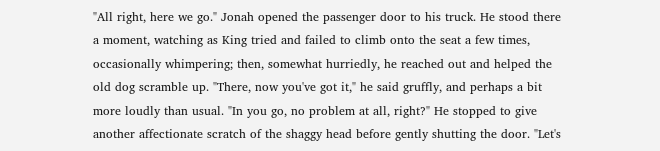"All right, here we go." Jonah opened the passenger door to his truck. He stood there a moment, watching as King tried and failed to climb onto the seat a few times, occasionally whimpering; then, somewhat hurriedly, he reached out and helped the old dog scramble up. "There, now you've got it," he said gruffly, and perhaps a bit more loudly than usual. "In you go, no problem at all, right?" He stopped to give another affectionate scratch of the shaggy head before gently shutting the door. "Let's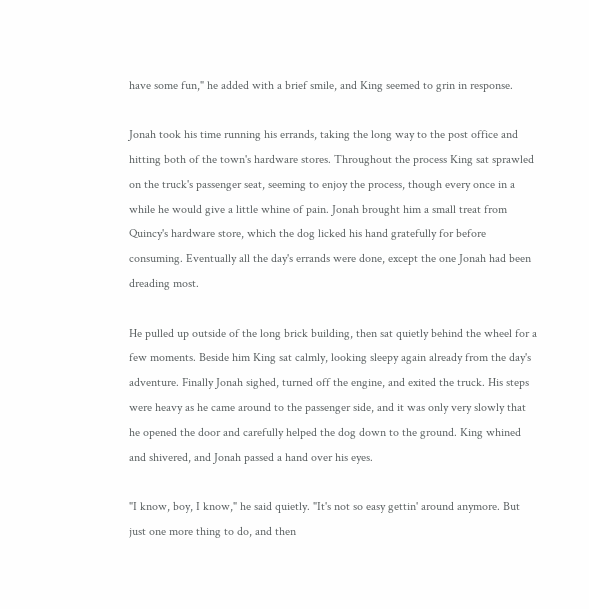have some fun," he added with a brief smile, and King seemed to grin in response.

Jonah took his time running his errands, taking the long way to the post office and hitting both of the town's hardware stores. Throughout the process King sat sprawled on the truck's passenger seat, seeming to enjoy the process, though every once in a while he would give a little whine of pain. Jonah brought him a small treat from Quincy's hardware store, which the dog licked his hand gratefully for before consuming. Eventually all the day's errands were done, except the one Jonah had been dreading most.

He pulled up outside of the long brick building, then sat quietly behind the wheel for a few moments. Beside him King sat calmly, looking sleepy again already from the day's adventure. Finally Jonah sighed, turned off the engine, and exited the truck. His steps were heavy as he came around to the passenger side, and it was only very slowly that he opened the door and carefully helped the dog down to the ground. King whined and shivered, and Jonah passed a hand over his eyes.

"I know, boy, I know," he said quietly. "It's not so easy gettin' around anymore. But just one more thing to do, and then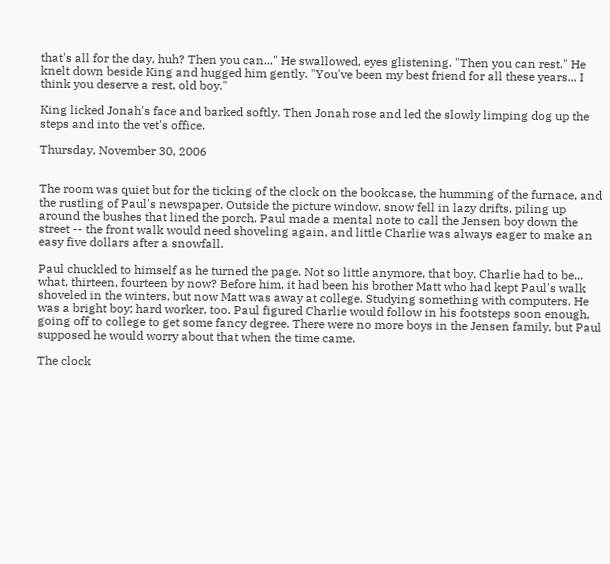that's all for the day, huh? Then you can..." He swallowed, eyes glistening. "Then you can rest." He knelt down beside King and hugged him gently. "You've been my best friend for all these years... I think you deserve a rest, old boy."

King licked Jonah's face and barked softly. Then Jonah rose and led the slowly limping dog up the steps and into the vet's office.

Thursday, November 30, 2006


The room was quiet but for the ticking of the clock on the bookcase, the humming of the furnace, and the rustling of Paul's newspaper. Outside the picture window, snow fell in lazy drifts, piling up around the bushes that lined the porch. Paul made a mental note to call the Jensen boy down the street -- the front walk would need shoveling again, and little Charlie was always eager to make an easy five dollars after a snowfall.

Paul chuckled to himself as he turned the page. Not so little anymore, that boy. Charlie had to be... what, thirteen, fourteen by now? Before him, it had been his brother Matt who had kept Paul's walk shoveled in the winters, but now Matt was away at college. Studying something with computers. He was a bright boy; hard worker, too. Paul figured Charlie would follow in his footsteps soon enough, going off to college to get some fancy degree. There were no more boys in the Jensen family, but Paul supposed he would worry about that when the time came.

The clock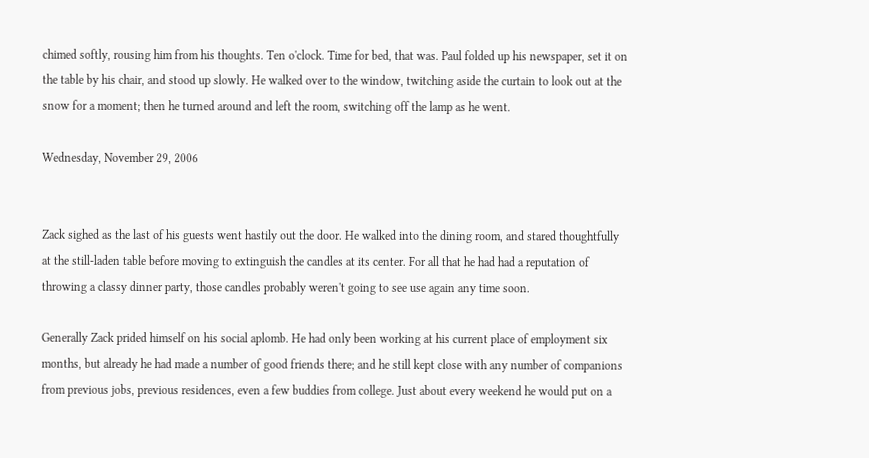chimed softly, rousing him from his thoughts. Ten o'clock. Time for bed, that was. Paul folded up his newspaper, set it on the table by his chair, and stood up slowly. He walked over to the window, twitching aside the curtain to look out at the snow for a moment; then he turned around and left the room, switching off the lamp as he went.

Wednesday, November 29, 2006


Zack sighed as the last of his guests went hastily out the door. He walked into the dining room, and stared thoughtfully at the still-laden table before moving to extinguish the candles at its center. For all that he had had a reputation of throwing a classy dinner party, those candles probably weren't going to see use again any time soon.

Generally Zack prided himself on his social aplomb. He had only been working at his current place of employment six months, but already he had made a number of good friends there; and he still kept close with any number of companions from previous jobs, previous residences, even a few buddies from college. Just about every weekend he would put on a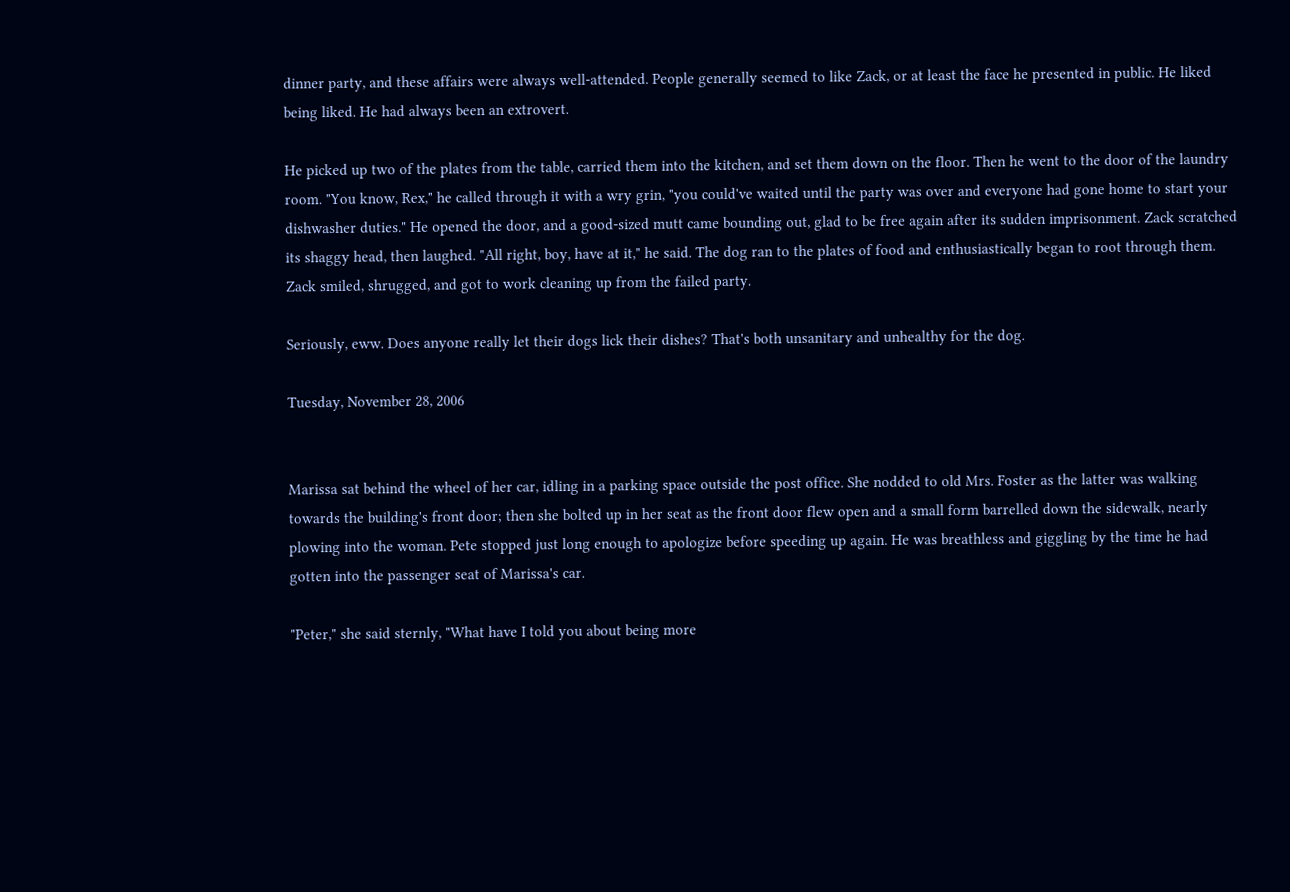dinner party, and these affairs were always well-attended. People generally seemed to like Zack, or at least the face he presented in public. He liked being liked. He had always been an extrovert.

He picked up two of the plates from the table, carried them into the kitchen, and set them down on the floor. Then he went to the door of the laundry room. "You know, Rex," he called through it with a wry grin, "you could've waited until the party was over and everyone had gone home to start your dishwasher duties." He opened the door, and a good-sized mutt came bounding out, glad to be free again after its sudden imprisonment. Zack scratched its shaggy head, then laughed. "All right, boy, have at it," he said. The dog ran to the plates of food and enthusiastically began to root through them. Zack smiled, shrugged, and got to work cleaning up from the failed party.

Seriously, eww. Does anyone really let their dogs lick their dishes? That's both unsanitary and unhealthy for the dog.

Tuesday, November 28, 2006


Marissa sat behind the wheel of her car, idling in a parking space outside the post office. She nodded to old Mrs. Foster as the latter was walking towards the building's front door; then she bolted up in her seat as the front door flew open and a small form barrelled down the sidewalk, nearly plowing into the woman. Pete stopped just long enough to apologize before speeding up again. He was breathless and giggling by the time he had gotten into the passenger seat of Marissa's car.

"Peter," she said sternly, "What have I told you about being more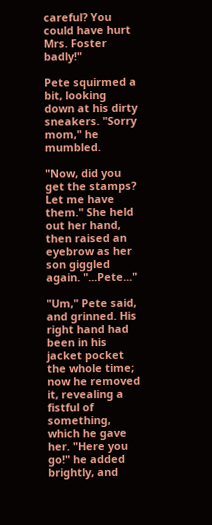careful? You could have hurt Mrs. Foster badly!"

Pete squirmed a bit, looking down at his dirty sneakers. "Sorry mom," he mumbled.

"Now, did you get the stamps? Let me have them." She held out her hand, then raised an eyebrow as her son giggled again. "...Pete..."

"Um," Pete said, and grinned. His right hand had been in his jacket pocket the whole time; now he removed it, revealing a fistful of something, which he gave her. "Here you go!" he added brightly, and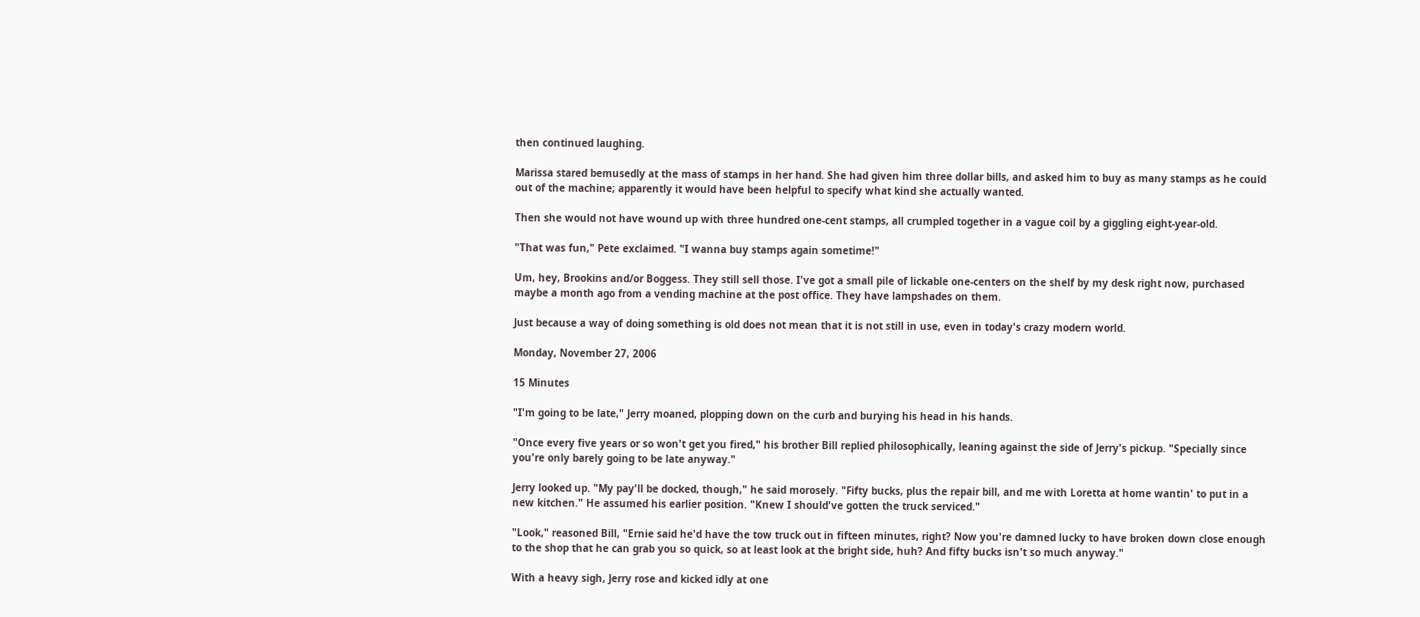then continued laughing.

Marissa stared bemusedly at the mass of stamps in her hand. She had given him three dollar bills, and asked him to buy as many stamps as he could out of the machine; apparently it would have been helpful to specify what kind she actually wanted.

Then she would not have wound up with three hundred one-cent stamps, all crumpled together in a vague coil by a giggling eight-year-old.

"That was fun," Pete exclaimed. "I wanna buy stamps again sometime!"

Um, hey, Brookins and/or Boggess. They still sell those. I've got a small pile of lickable one-centers on the shelf by my desk right now, purchased maybe a month ago from a vending machine at the post office. They have lampshades on them.

Just because a way of doing something is old does not mean that it is not still in use, even in today's crazy modern world.

Monday, November 27, 2006

15 Minutes

"I'm going to be late," Jerry moaned, plopping down on the curb and burying his head in his hands.

"Once every five years or so won't get you fired," his brother Bill replied philosophically, leaning against the side of Jerry's pickup. "Specially since you're only barely going to be late anyway."

Jerry looked up. "My pay'll be docked, though," he said morosely. "Fifty bucks, plus the repair bill, and me with Loretta at home wantin' to put in a new kitchen." He assumed his earlier position. "Knew I should've gotten the truck serviced."

"Look," reasoned Bill, "Ernie said he'd have the tow truck out in fifteen minutes, right? Now you're damned lucky to have broken down close enough to the shop that he can grab you so quick, so at least look at the bright side, huh? And fifty bucks isn't so much anyway."

With a heavy sigh, Jerry rose and kicked idly at one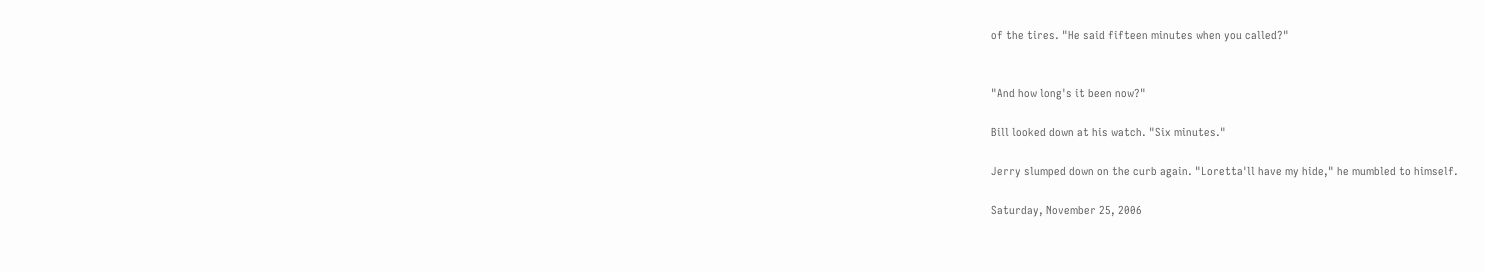of the tires. "He said fifteen minutes when you called?"


"And how long's it been now?"

Bill looked down at his watch. "Six minutes."

Jerry slumped down on the curb again. "Loretta'll have my hide," he mumbled to himself.

Saturday, November 25, 2006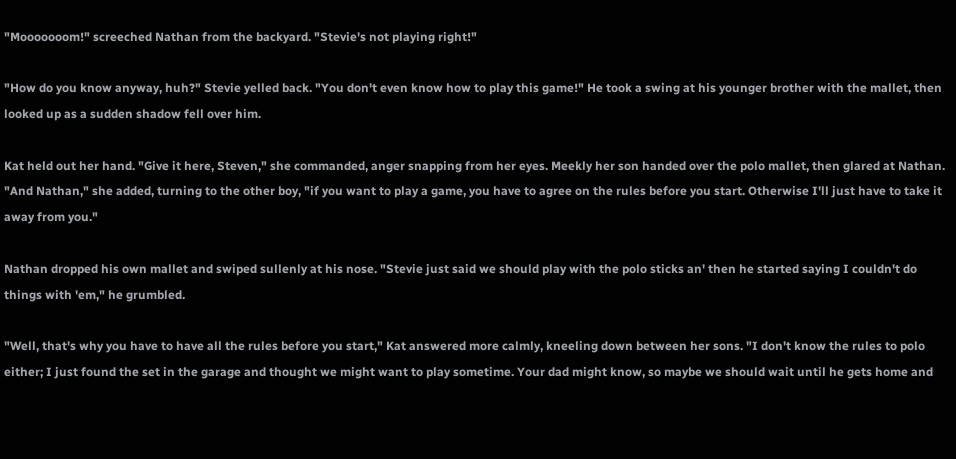"Mooooooom!" screeched Nathan from the backyard. "Stevie's not playing right!"

"How do you know anyway, huh?" Stevie yelled back. "You don't even know how to play this game!" He took a swing at his younger brother with the mallet, then looked up as a sudden shadow fell over him.

Kat held out her hand. "Give it here, Steven," she commanded, anger snapping from her eyes. Meekly her son handed over the polo mallet, then glared at Nathan. "And Nathan," she added, turning to the other boy, "if you want to play a game, you have to agree on the rules before you start. Otherwise I'll just have to take it away from you."

Nathan dropped his own mallet and swiped sullenly at his nose. "Stevie just said we should play with the polo sticks an' then he started saying I couldn't do things with 'em," he grumbled.

"Well, that's why you have to have all the rules before you start," Kat answered more calmly, kneeling down between her sons. "I don't know the rules to polo either; I just found the set in the garage and thought we might want to play sometime. Your dad might know, so maybe we should wait until he gets home and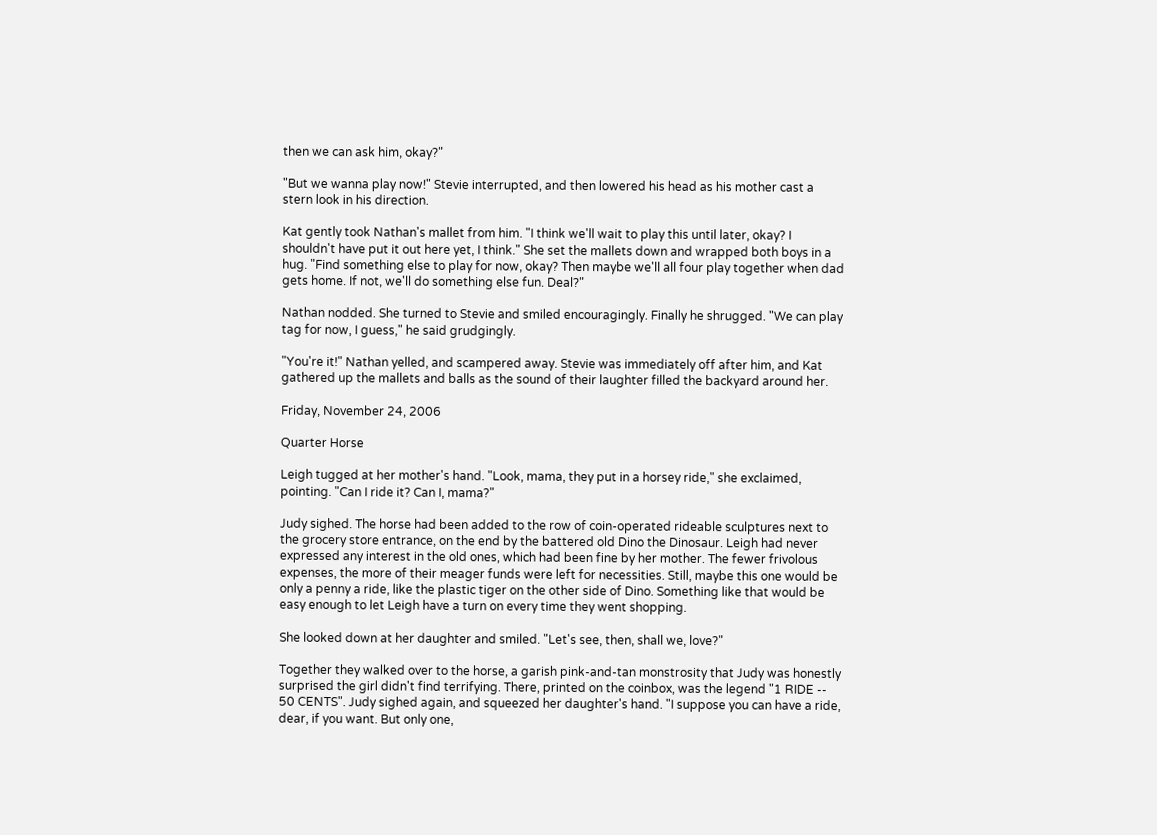then we can ask him, okay?"

"But we wanna play now!" Stevie interrupted, and then lowered his head as his mother cast a stern look in his direction.

Kat gently took Nathan's mallet from him. "I think we'll wait to play this until later, okay? I shouldn't have put it out here yet, I think." She set the mallets down and wrapped both boys in a hug. "Find something else to play for now, okay? Then maybe we'll all four play together when dad gets home. If not, we'll do something else fun. Deal?"

Nathan nodded. She turned to Stevie and smiled encouragingly. Finally he shrugged. "We can play tag for now, I guess," he said grudgingly.

"You're it!" Nathan yelled, and scampered away. Stevie was immediately off after him, and Kat gathered up the mallets and balls as the sound of their laughter filled the backyard around her.

Friday, November 24, 2006

Quarter Horse

Leigh tugged at her mother's hand. "Look, mama, they put in a horsey ride," she exclaimed, pointing. "Can I ride it? Can I, mama?"

Judy sighed. The horse had been added to the row of coin-operated rideable sculptures next to the grocery store entrance, on the end by the battered old Dino the Dinosaur. Leigh had never expressed any interest in the old ones, which had been fine by her mother. The fewer frivolous expenses, the more of their meager funds were left for necessities. Still, maybe this one would be only a penny a ride, like the plastic tiger on the other side of Dino. Something like that would be easy enough to let Leigh have a turn on every time they went shopping.

She looked down at her daughter and smiled. "Let's see, then, shall we, love?"

Together they walked over to the horse, a garish pink-and-tan monstrosity that Judy was honestly surprised the girl didn't find terrifying. There, printed on the coinbox, was the legend "1 RIDE -- 50 CENTS". Judy sighed again, and squeezed her daughter's hand. "I suppose you can have a ride, dear, if you want. But only one,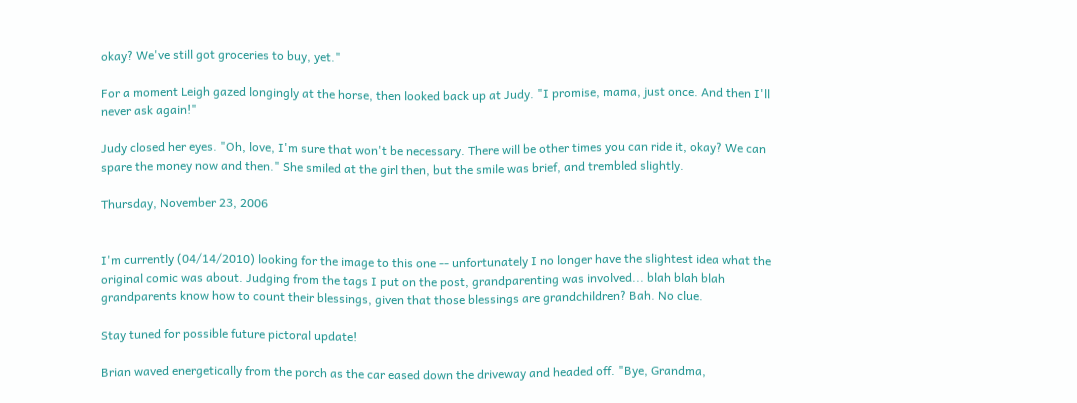okay? We've still got groceries to buy, yet."

For a moment Leigh gazed longingly at the horse, then looked back up at Judy. "I promise, mama, just once. And then I'll never ask again!"

Judy closed her eyes. "Oh, love, I'm sure that won't be necessary. There will be other times you can ride it, okay? We can spare the money now and then." She smiled at the girl then, but the smile was brief, and trembled slightly.

Thursday, November 23, 2006


I'm currently (04/14/2010) looking for the image to this one -- unfortunately I no longer have the slightest idea what the original comic was about. Judging from the tags I put on the post, grandparenting was involved... blah blah blah grandparents know how to count their blessings, given that those blessings are grandchildren? Bah. No clue.

Stay tuned for possible future pictoral update!

Brian waved energetically from the porch as the car eased down the driveway and headed off. "Bye, Grandma,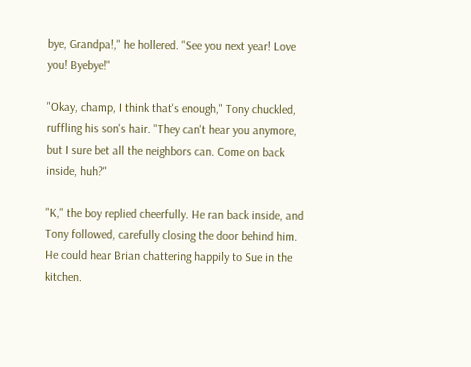bye, Grandpa!," he hollered. "See you next year! Love you! Byebye!"

"Okay, champ, I think that's enough," Tony chuckled, ruffling his son's hair. "They can't hear you anymore, but I sure bet all the neighbors can. Come on back inside, huh?"

"K," the boy replied cheerfully. He ran back inside, and Tony followed, carefully closing the door behind him. He could hear Brian chattering happily to Sue in the kitchen.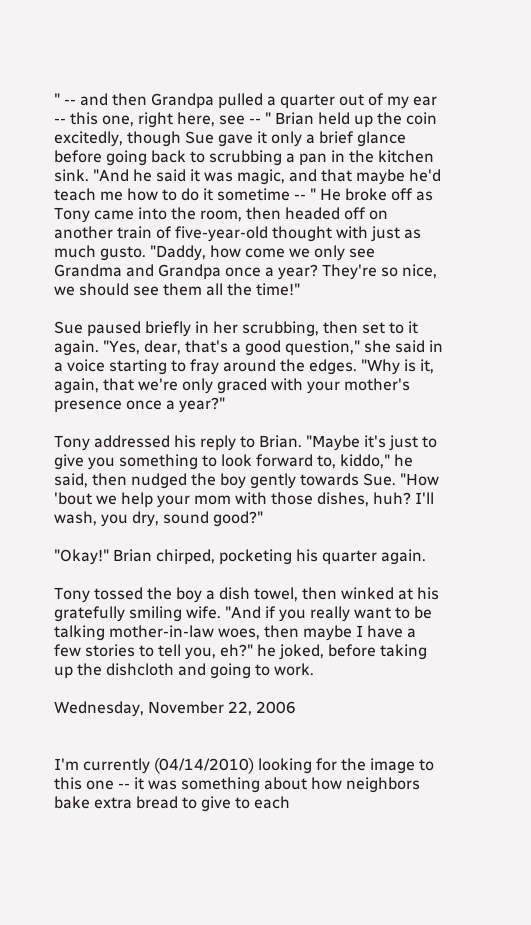" -- and then Grandpa pulled a quarter out of my ear -- this one, right here, see -- " Brian held up the coin excitedly, though Sue gave it only a brief glance before going back to scrubbing a pan in the kitchen sink. "And he said it was magic, and that maybe he'd teach me how to do it sometime -- " He broke off as Tony came into the room, then headed off on another train of five-year-old thought with just as much gusto. "Daddy, how come we only see Grandma and Grandpa once a year? They're so nice, we should see them all the time!"

Sue paused briefly in her scrubbing, then set to it again. "Yes, dear, that's a good question," she said in a voice starting to fray around the edges. "Why is it, again, that we're only graced with your mother's presence once a year?"

Tony addressed his reply to Brian. "Maybe it's just to give you something to look forward to, kiddo," he said, then nudged the boy gently towards Sue. "How 'bout we help your mom with those dishes, huh? I'll wash, you dry, sound good?"

"Okay!" Brian chirped, pocketing his quarter again.

Tony tossed the boy a dish towel, then winked at his gratefully smiling wife. "And if you really want to be talking mother-in-law woes, then maybe I have a few stories to tell you, eh?" he joked, before taking up the dishcloth and going to work.

Wednesday, November 22, 2006


I'm currently (04/14/2010) looking for the image to this one -- it was something about how neighbors bake extra bread to give to each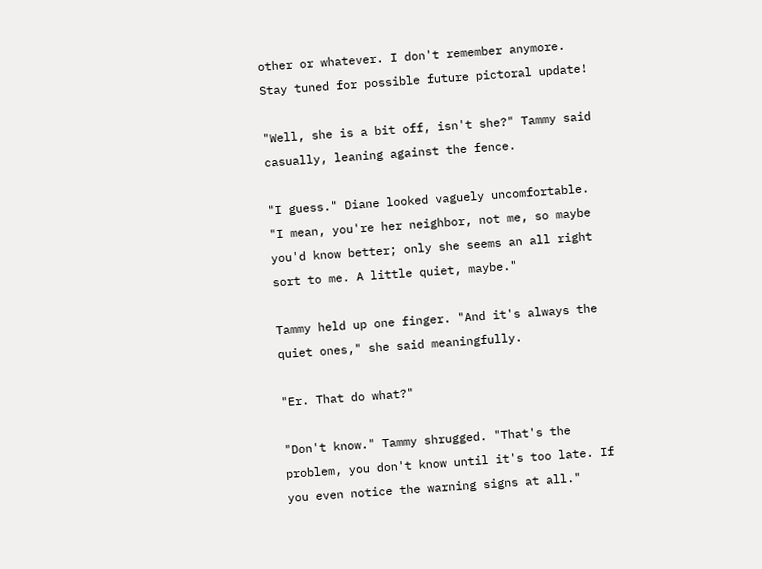other or whatever. I don't remember anymore. Stay tuned for possible future pictoral update!

"Well, she is a bit off, isn't she?" Tammy said casually, leaning against the fence.

"I guess." Diane looked vaguely uncomfortable. "I mean, you're her neighbor, not me, so maybe you'd know better; only she seems an all right sort to me. A little quiet, maybe."

Tammy held up one finger. "And it's always the quiet ones," she said meaningfully.

"Er. That do what?"

"Don't know." Tammy shrugged. "That's the problem, you don't know until it's too late. If you even notice the warning signs at all."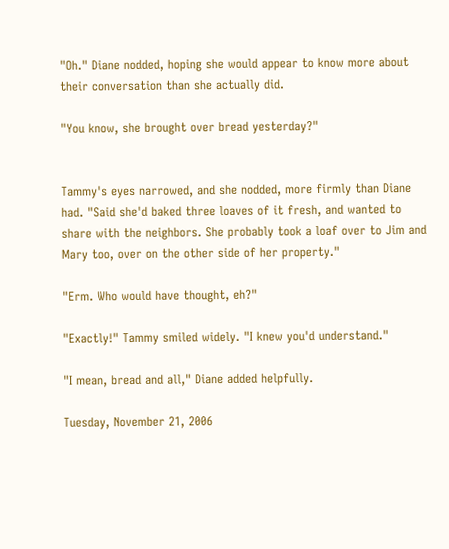"Oh." Diane nodded, hoping she would appear to know more about their conversation than she actually did.

"You know, she brought over bread yesterday?"


Tammy's eyes narrowed, and she nodded, more firmly than Diane had. "Said she'd baked three loaves of it fresh, and wanted to share with the neighbors. She probably took a loaf over to Jim and Mary too, over on the other side of her property."

"Erm. Who would have thought, eh?"

"Exactly!" Tammy smiled widely. "I knew you'd understand."

"I mean, bread and all," Diane added helpfully.

Tuesday, November 21, 2006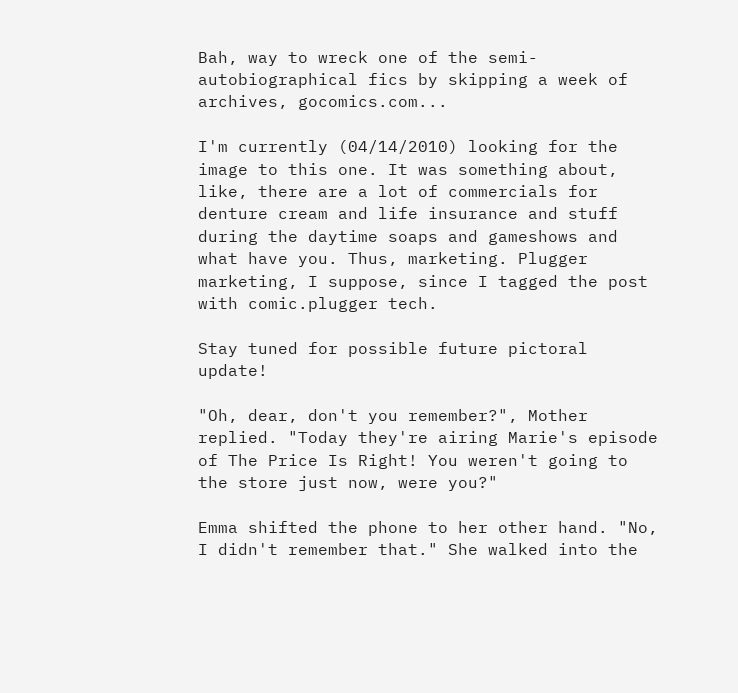Bah, way to wreck one of the semi-autobiographical fics by skipping a week of archives, gocomics.com...

I'm currently (04/14/2010) looking for the image to this one. It was something about, like, there are a lot of commercials for denture cream and life insurance and stuff during the daytime soaps and gameshows and what have you. Thus, marketing. Plugger marketing, I suppose, since I tagged the post with comic.plugger tech.

Stay tuned for possible future pictoral update!

"Oh, dear, don't you remember?", Mother replied. "Today they're airing Marie's episode of The Price Is Right! You weren't going to the store just now, were you?"

Emma shifted the phone to her other hand. "No, I didn't remember that." She walked into the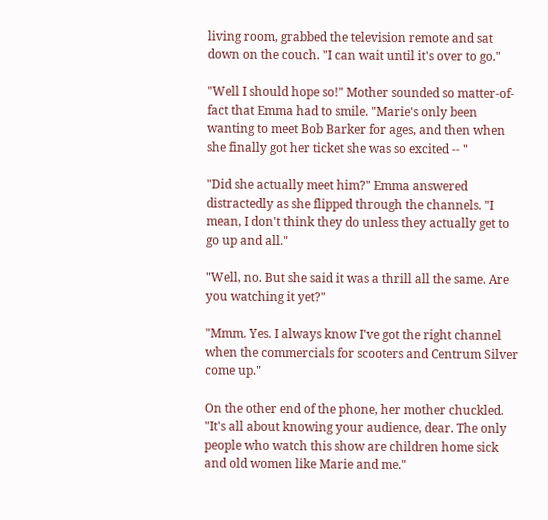living room, grabbed the television remote and sat down on the couch. "I can wait until it's over to go."

"Well I should hope so!" Mother sounded so matter-of-fact that Emma had to smile. "Marie's only been wanting to meet Bob Barker for ages, and then when she finally got her ticket she was so excited -- "

"Did she actually meet him?" Emma answered distractedly as she flipped through the channels. "I mean, I don't think they do unless they actually get to go up and all."

"Well, no. But she said it was a thrill all the same. Are you watching it yet?"

"Mmm. Yes. I always know I've got the right channel when the commercials for scooters and Centrum Silver come up."

On the other end of the phone, her mother chuckled. "It's all about knowing your audience, dear. The only people who watch this show are children home sick and old women like Marie and me."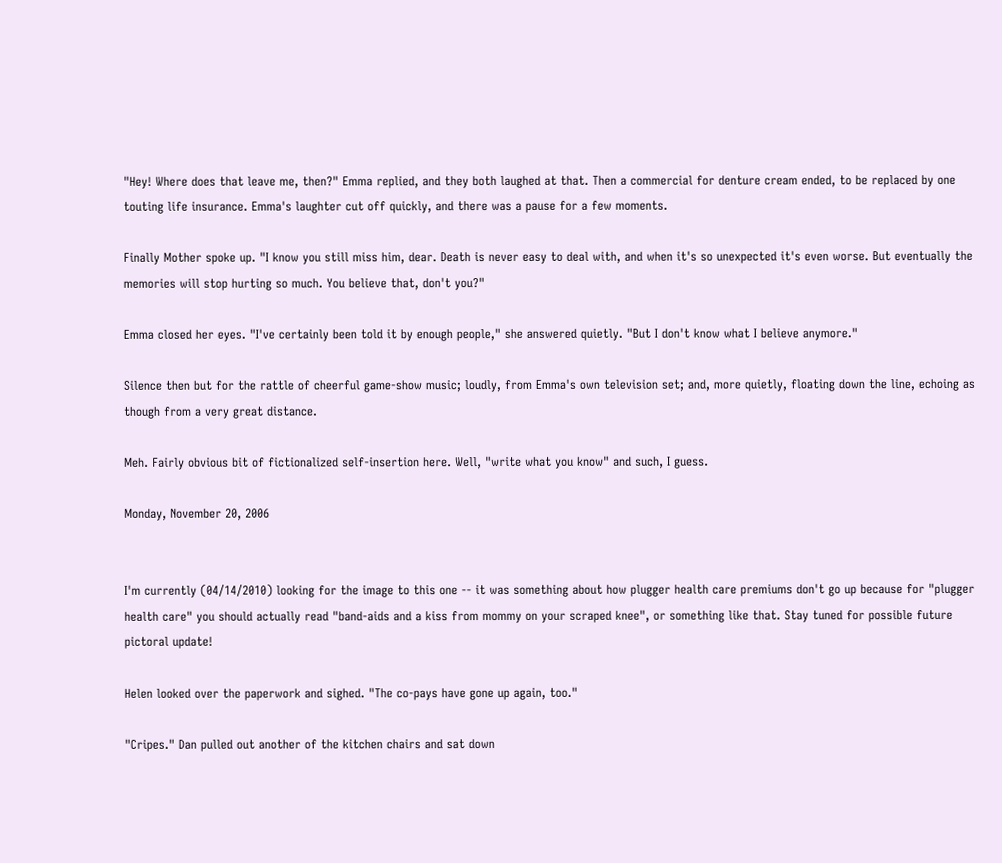"Hey! Where does that leave me, then?" Emma replied, and they both laughed at that. Then a commercial for denture cream ended, to be replaced by one touting life insurance. Emma's laughter cut off quickly, and there was a pause for a few moments.

Finally Mother spoke up. "I know you still miss him, dear. Death is never easy to deal with, and when it's so unexpected it's even worse. But eventually the memories will stop hurting so much. You believe that, don't you?"

Emma closed her eyes. "I've certainly been told it by enough people," she answered quietly. "But I don't know what I believe anymore."

Silence then but for the rattle of cheerful game-show music; loudly, from Emma's own television set; and, more quietly, floating down the line, echoing as though from a very great distance.

Meh. Fairly obvious bit of fictionalized self-insertion here. Well, "write what you know" and such, I guess.

Monday, November 20, 2006


I'm currently (04/14/2010) looking for the image to this one -- it was something about how plugger health care premiums don't go up because for "plugger health care" you should actually read "band-aids and a kiss from mommy on your scraped knee", or something like that. Stay tuned for possible future pictoral update!

Helen looked over the paperwork and sighed. "The co-pays have gone up again, too."

"Cripes." Dan pulled out another of the kitchen chairs and sat down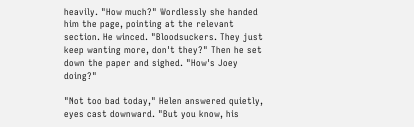heavily. "How much?" Wordlessly she handed him the page, pointing at the relevant section. He winced. "Bloodsuckers. They just keep wanting more, don't they?" Then he set down the paper and sighed. "How's Joey doing?"

"Not too bad today," Helen answered quietly, eyes cast downward. "But you know, his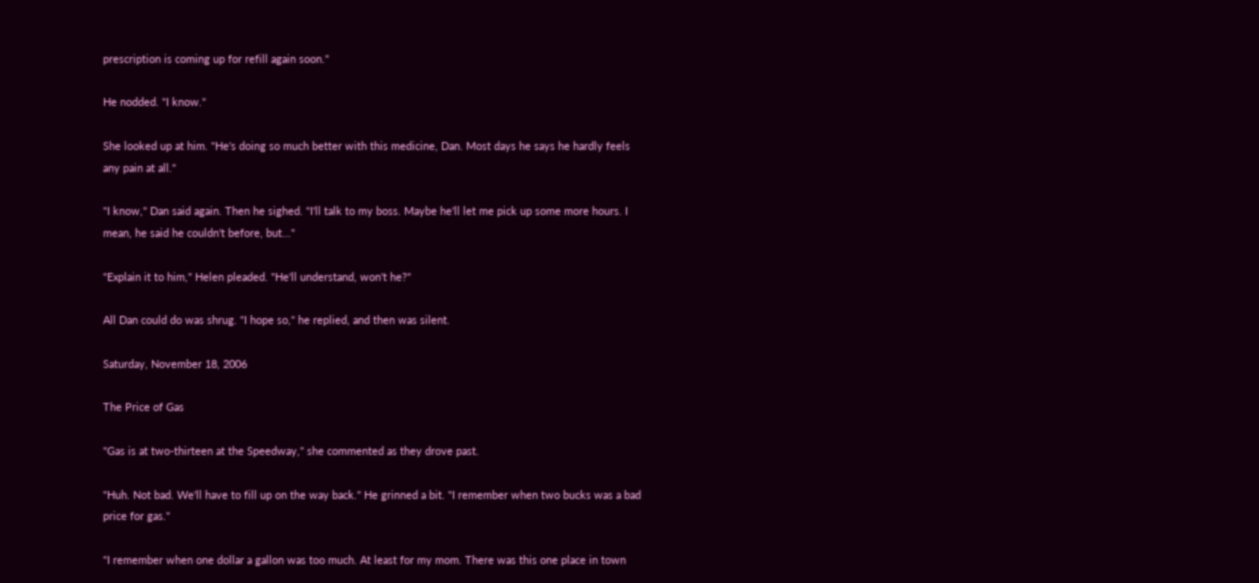prescription is coming up for refill again soon."

He nodded. "I know."

She looked up at him. "He's doing so much better with this medicine, Dan. Most days he says he hardly feels any pain at all."

"I know," Dan said again. Then he sighed. "I'll talk to my boss. Maybe he'll let me pick up some more hours. I mean, he said he couldn't before, but..."

"Explain it to him," Helen pleaded. "He'll understand, won't he?"

All Dan could do was shrug. "I hope so," he replied, and then was silent.

Saturday, November 18, 2006

The Price of Gas

"Gas is at two-thirteen at the Speedway," she commented as they drove past.

"Huh. Not bad. We'll have to fill up on the way back." He grinned a bit. "I remember when two bucks was a bad price for gas."

"I remember when one dollar a gallon was too much. At least for my mom. There was this one place in town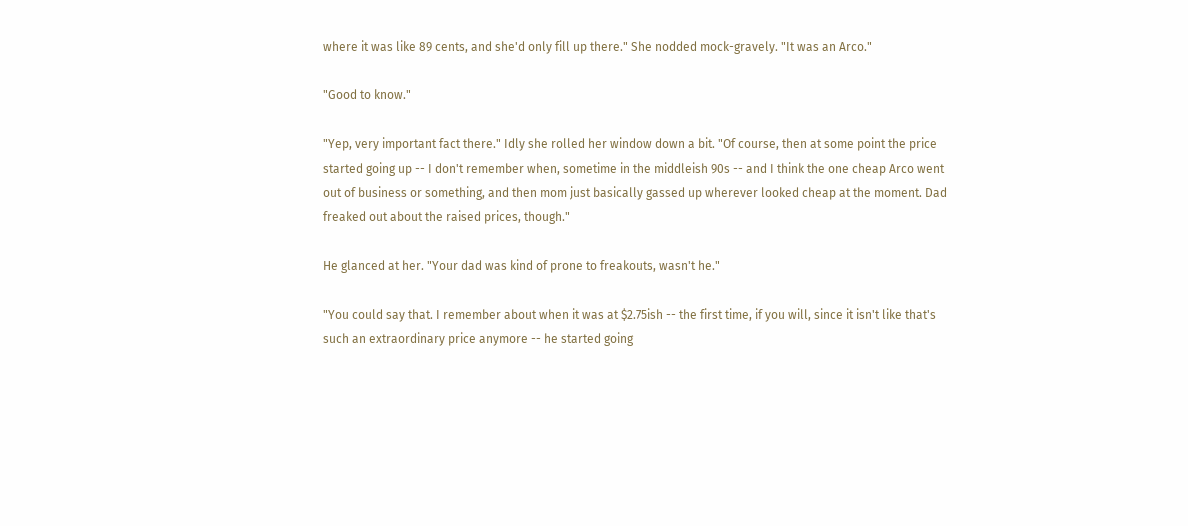where it was like 89 cents, and she'd only fill up there." She nodded mock-gravely. "It was an Arco."

"Good to know."

"Yep, very important fact there." Idly she rolled her window down a bit. "Of course, then at some point the price started going up -- I don't remember when, sometime in the middleish 90s -- and I think the one cheap Arco went out of business or something, and then mom just basically gassed up wherever looked cheap at the moment. Dad freaked out about the raised prices, though."

He glanced at her. "Your dad was kind of prone to freakouts, wasn't he."

"You could say that. I remember about when it was at $2.75ish -- the first time, if you will, since it isn't like that's such an extraordinary price anymore -- he started going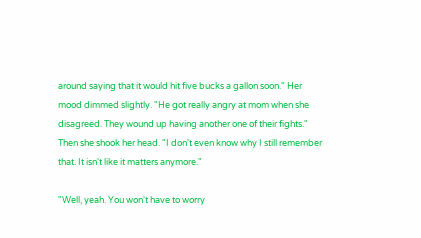around saying that it would hit five bucks a gallon soon." Her mood dimmed slightly. "He got really angry at mom when she disagreed. They wound up having another one of their fights." Then she shook her head. "I don't even know why I still remember that. It isn't like it matters anymore."

"Well, yeah. You won't have to worry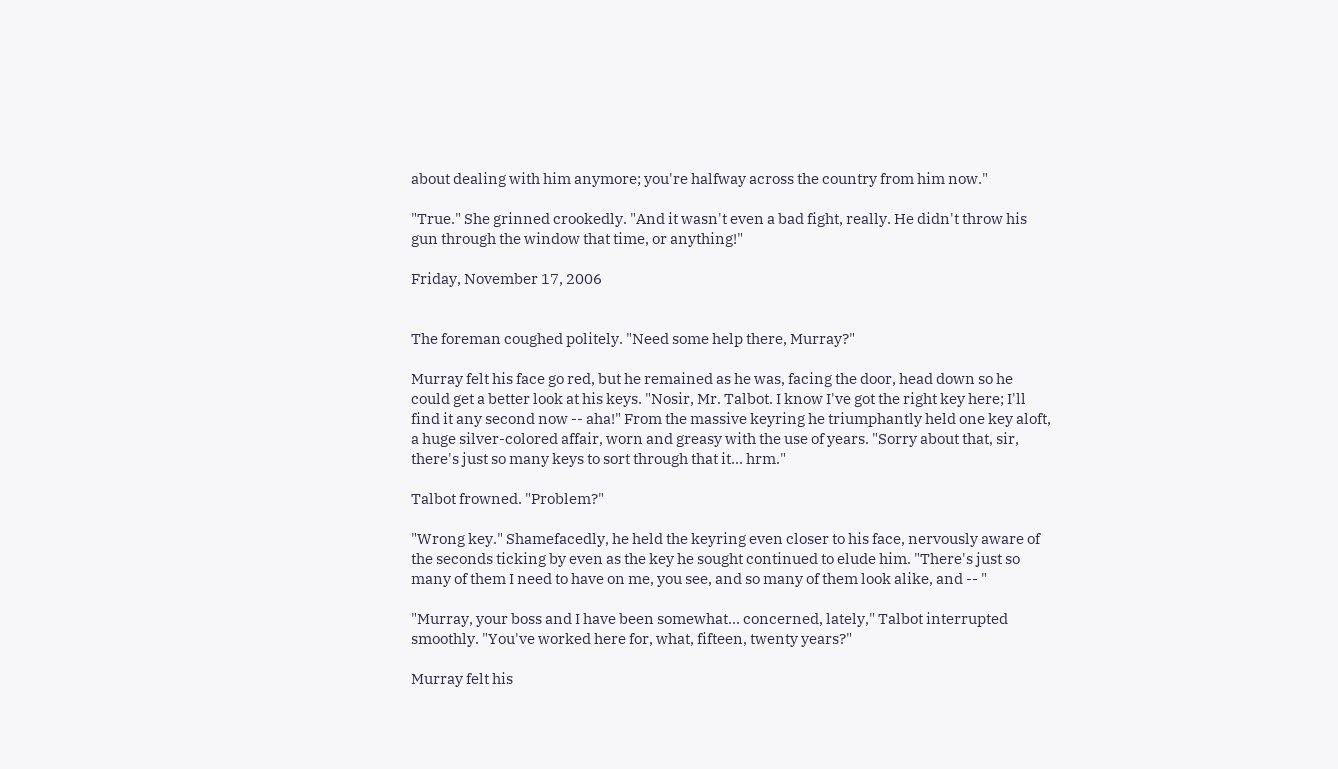about dealing with him anymore; you're halfway across the country from him now."

"True." She grinned crookedly. "And it wasn't even a bad fight, really. He didn't throw his gun through the window that time, or anything!"

Friday, November 17, 2006


The foreman coughed politely. "Need some help there, Murray?"

Murray felt his face go red, but he remained as he was, facing the door, head down so he could get a better look at his keys. "Nosir, Mr. Talbot. I know I've got the right key here; I'll find it any second now -- aha!" From the massive keyring he triumphantly held one key aloft, a huge silver-colored affair, worn and greasy with the use of years. "Sorry about that, sir, there's just so many keys to sort through that it... hrm."

Talbot frowned. "Problem?"

"Wrong key." Shamefacedly, he held the keyring even closer to his face, nervously aware of the seconds ticking by even as the key he sought continued to elude him. "There's just so many of them I need to have on me, you see, and so many of them look alike, and -- "

"Murray, your boss and I have been somewhat... concerned, lately," Talbot interrupted smoothly. "You've worked here for, what, fifteen, twenty years?"

Murray felt his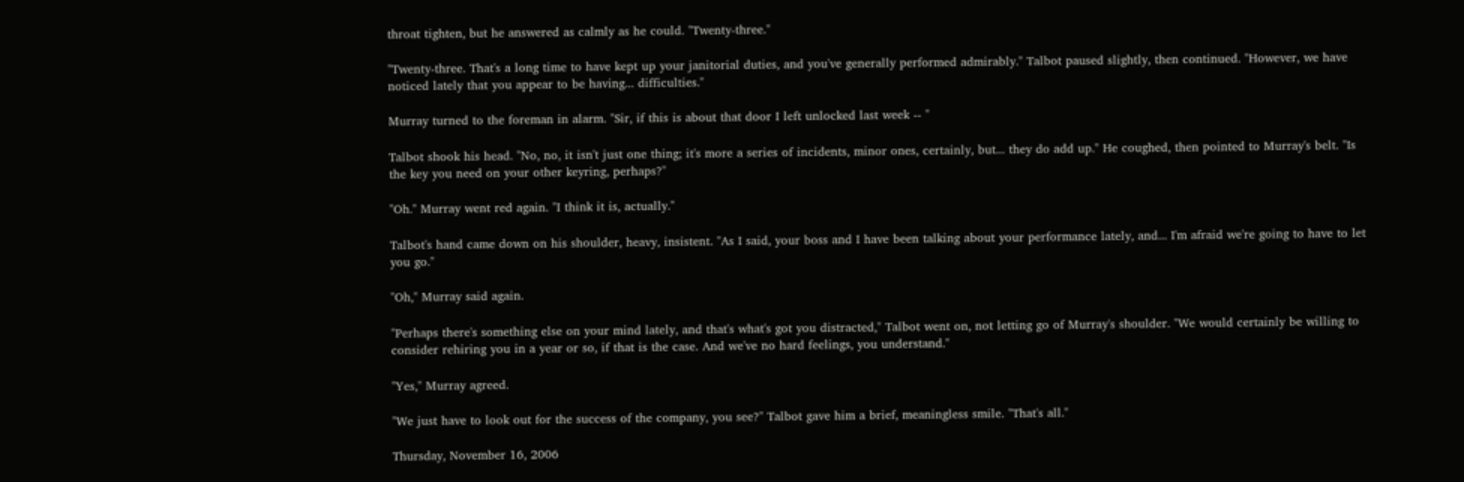throat tighten, but he answered as calmly as he could. "Twenty-three."

"Twenty-three. That's a long time to have kept up your janitorial duties, and you've generally performed admirably." Talbot paused slightly, then continued. "However, we have noticed lately that you appear to be having... difficulties."

Murray turned to the foreman in alarm. "Sir, if this is about that door I left unlocked last week -- "

Talbot shook his head. "No, no, it isn't just one thing; it's more a series of incidents, minor ones, certainly, but... they do add up." He coughed, then pointed to Murray's belt. "Is the key you need on your other keyring, perhaps?"

"Oh." Murray went red again. "I think it is, actually."

Talbot's hand came down on his shoulder, heavy, insistent. "As I said, your boss and I have been talking about your performance lately, and... I'm afraid we're going to have to let you go."

"Oh," Murray said again.

"Perhaps there's something else on your mind lately, and that's what's got you distracted," Talbot went on, not letting go of Murray's shoulder. "We would certainly be willing to consider rehiring you in a year or so, if that is the case. And we've no hard feelings, you understand."

"Yes," Murray agreed.

"We just have to look out for the success of the company, you see?" Talbot gave him a brief, meaningless smile. "That's all."

Thursday, November 16, 2006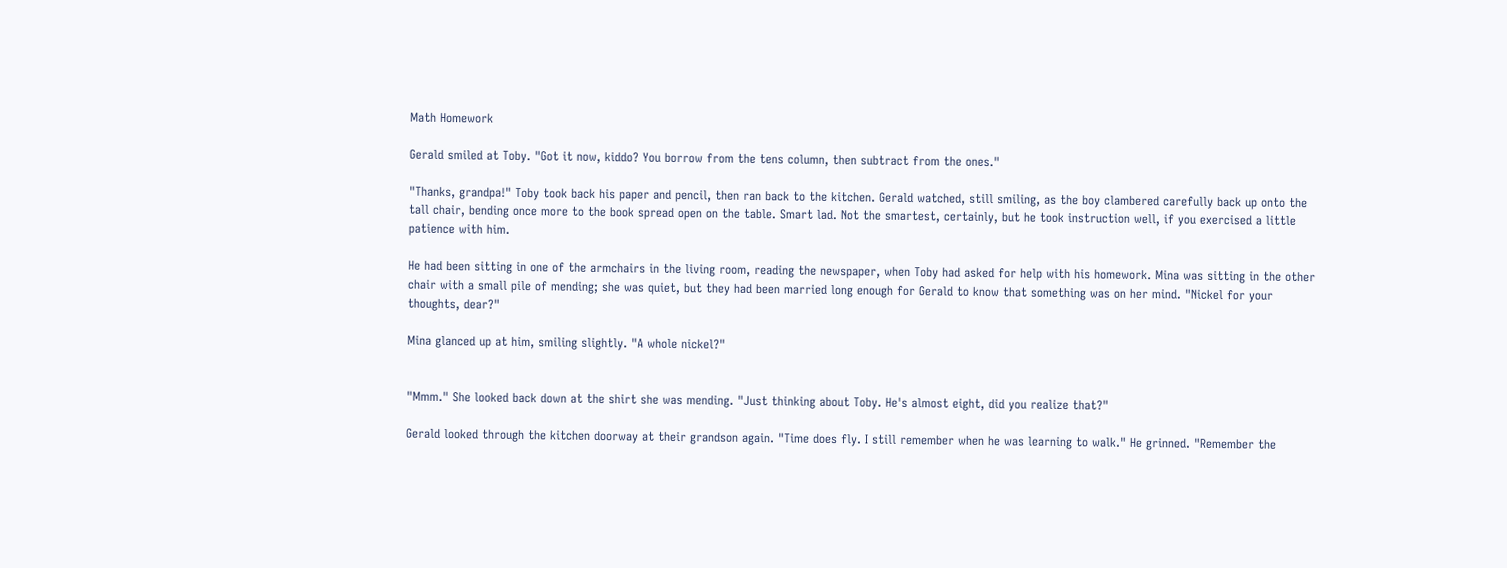Math Homework

Gerald smiled at Toby. "Got it now, kiddo? You borrow from the tens column, then subtract from the ones."

"Thanks, grandpa!" Toby took back his paper and pencil, then ran back to the kitchen. Gerald watched, still smiling, as the boy clambered carefully back up onto the tall chair, bending once more to the book spread open on the table. Smart lad. Not the smartest, certainly, but he took instruction well, if you exercised a little patience with him.

He had been sitting in one of the armchairs in the living room, reading the newspaper, when Toby had asked for help with his homework. Mina was sitting in the other chair with a small pile of mending; she was quiet, but they had been married long enough for Gerald to know that something was on her mind. "Nickel for your thoughts, dear?"

Mina glanced up at him, smiling slightly. "A whole nickel?"


"Mmm." She looked back down at the shirt she was mending. "Just thinking about Toby. He's almost eight, did you realize that?"

Gerald looked through the kitchen doorway at their grandson again. "Time does fly. I still remember when he was learning to walk." He grinned. "Remember the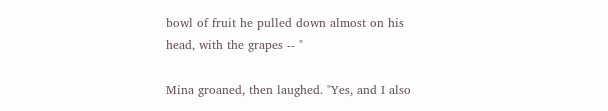bowl of fruit he pulled down almost on his head, with the grapes -- "

Mina groaned, then laughed. "Yes, and I also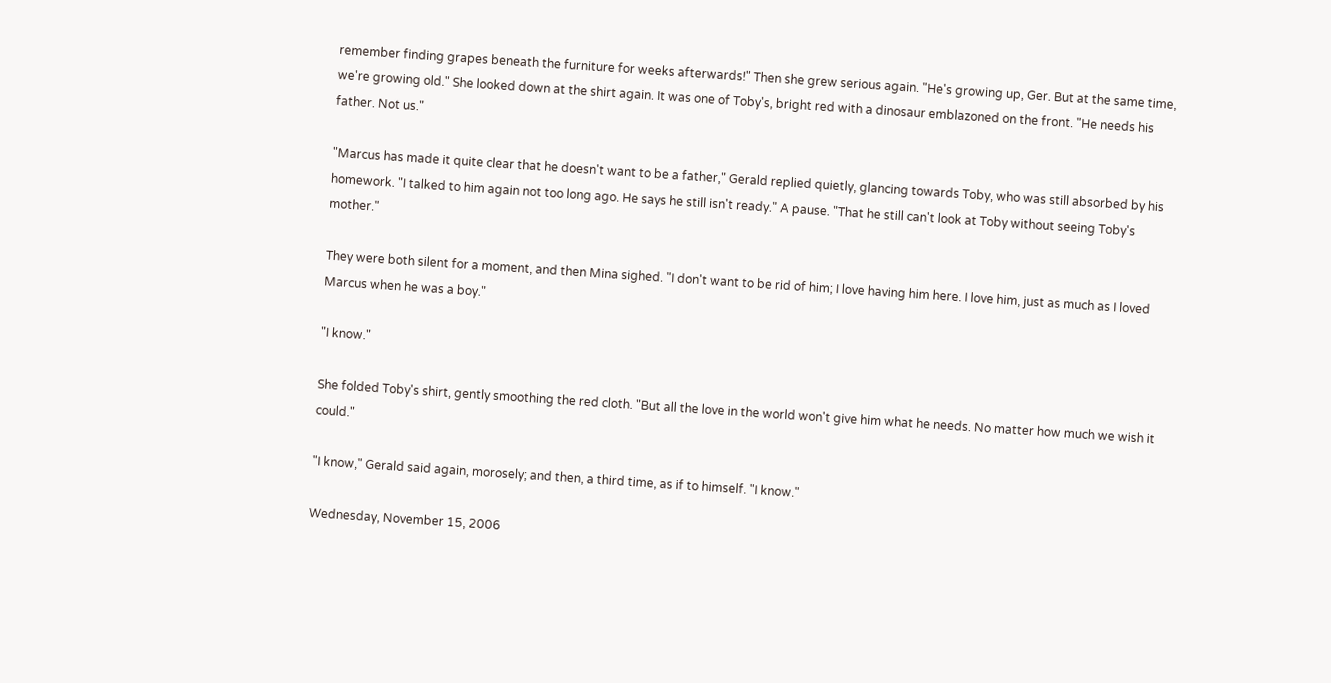remember finding grapes beneath the furniture for weeks afterwards!" Then she grew serious again. "He's growing up, Ger. But at the same time, we're growing old." She looked down at the shirt again. It was one of Toby's, bright red with a dinosaur emblazoned on the front. "He needs his father. Not us."

"Marcus has made it quite clear that he doesn't want to be a father," Gerald replied quietly, glancing towards Toby, who was still absorbed by his homework. "I talked to him again not too long ago. He says he still isn't ready." A pause. "That he still can't look at Toby without seeing Toby's mother."

They were both silent for a moment, and then Mina sighed. "I don't want to be rid of him; I love having him here. I love him, just as much as I loved Marcus when he was a boy."

"I know."

She folded Toby's shirt, gently smoothing the red cloth. "But all the love in the world won't give him what he needs. No matter how much we wish it could."

"I know," Gerald said again, morosely; and then, a third time, as if to himself. "I know."

Wednesday, November 15, 2006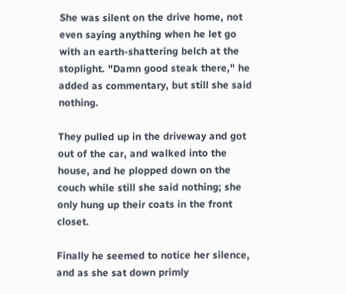She was silent on the drive home, not even saying anything when he let go with an earth-shattering belch at the stoplight. "Damn good steak there," he added as commentary, but still she said nothing.

They pulled up in the driveway and got out of the car, and walked into the house, and he plopped down on the couch while still she said nothing; she only hung up their coats in the front closet.

Finally he seemed to notice her silence, and as she sat down primly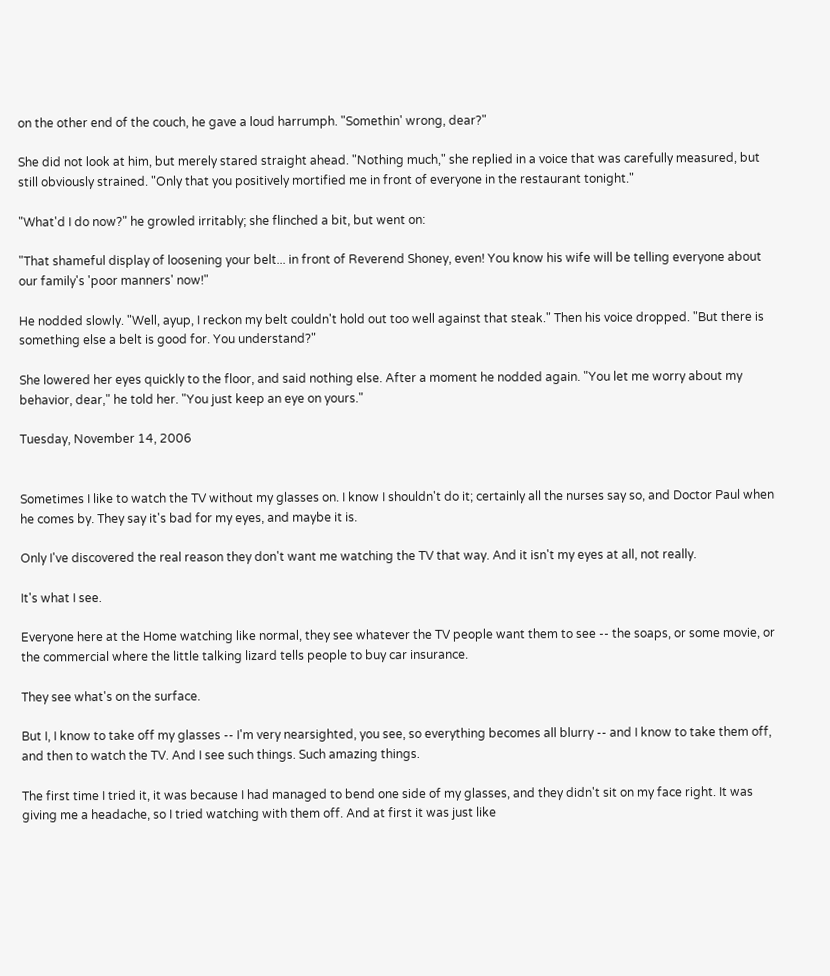on the other end of the couch, he gave a loud harrumph. "Somethin' wrong, dear?"

She did not look at him, but merely stared straight ahead. "Nothing much," she replied in a voice that was carefully measured, but still obviously strained. "Only that you positively mortified me in front of everyone in the restaurant tonight."

"What'd I do now?" he growled irritably; she flinched a bit, but went on:

"That shameful display of loosening your belt... in front of Reverend Shoney, even! You know his wife will be telling everyone about our family's 'poor manners' now!"

He nodded slowly. "Well, ayup, I reckon my belt couldn't hold out too well against that steak." Then his voice dropped. "But there is something else a belt is good for. You understand?"

She lowered her eyes quickly to the floor, and said nothing else. After a moment he nodded again. "You let me worry about my behavior, dear," he told her. "You just keep an eye on yours."

Tuesday, November 14, 2006


Sometimes I like to watch the TV without my glasses on. I know I shouldn't do it; certainly all the nurses say so, and Doctor Paul when he comes by. They say it's bad for my eyes, and maybe it is.

Only I've discovered the real reason they don't want me watching the TV that way. And it isn't my eyes at all, not really.

It's what I see.

Everyone here at the Home watching like normal, they see whatever the TV people want them to see -- the soaps, or some movie, or the commercial where the little talking lizard tells people to buy car insurance.

They see what's on the surface.

But I, I know to take off my glasses -- I'm very nearsighted, you see, so everything becomes all blurry -- and I know to take them off, and then to watch the TV. And I see such things. Such amazing things.

The first time I tried it, it was because I had managed to bend one side of my glasses, and they didn't sit on my face right. It was giving me a headache, so I tried watching with them off. And at first it was just like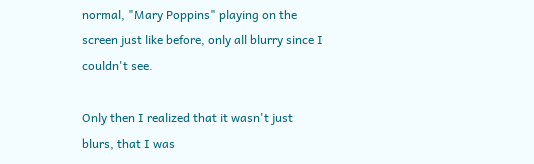normal, "Mary Poppins" playing on the screen just like before, only all blurry since I couldn't see.

Only then I realized that it wasn't just blurs, that I was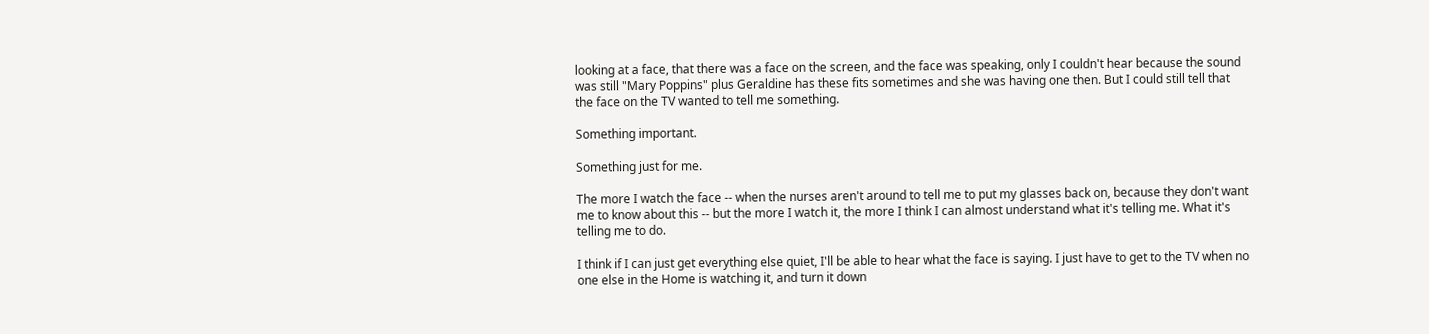looking at a face, that there was a face on the screen, and the face was speaking, only I couldn't hear because the sound was still "Mary Poppins" plus Geraldine has these fits sometimes and she was having one then. But I could still tell that the face on the TV wanted to tell me something.

Something important.

Something just for me.

The more I watch the face -- when the nurses aren't around to tell me to put my glasses back on, because they don't want me to know about this -- but the more I watch it, the more I think I can almost understand what it's telling me. What it's telling me to do.

I think if I can just get everything else quiet, I'll be able to hear what the face is saying. I just have to get to the TV when no one else in the Home is watching it, and turn it down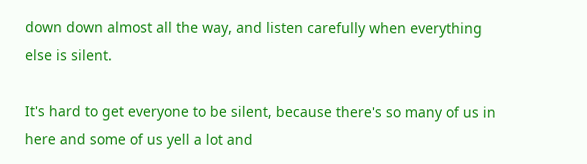down down almost all the way, and listen carefully when everything else is silent.

It's hard to get everyone to be silent, because there's so many of us in here and some of us yell a lot and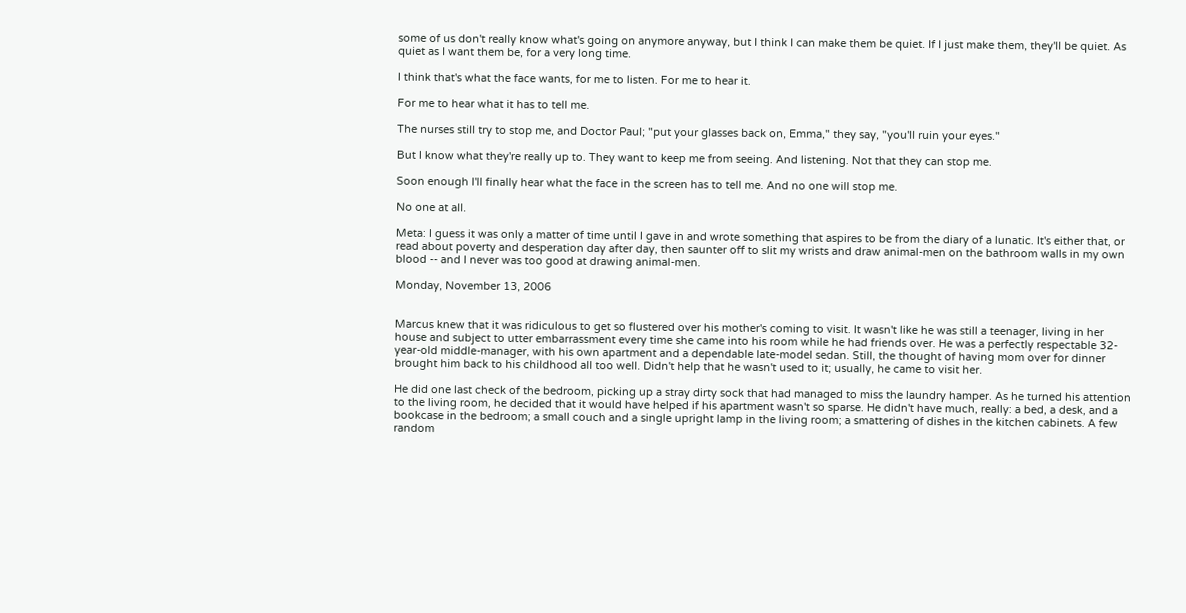some of us don't really know what's going on anymore anyway, but I think I can make them be quiet. If I just make them, they'll be quiet. As quiet as I want them be, for a very long time.

I think that's what the face wants, for me to listen. For me to hear it.

For me to hear what it has to tell me.

The nurses still try to stop me, and Doctor Paul; "put your glasses back on, Emma," they say, "you'll ruin your eyes."

But I know what they're really up to. They want to keep me from seeing. And listening. Not that they can stop me.

Soon enough I'll finally hear what the face in the screen has to tell me. And no one will stop me.

No one at all.

Meta: I guess it was only a matter of time until I gave in and wrote something that aspires to be from the diary of a lunatic. It's either that, or read about poverty and desperation day after day, then saunter off to slit my wrists and draw animal-men on the bathroom walls in my own blood -- and I never was too good at drawing animal-men.

Monday, November 13, 2006


Marcus knew that it was ridiculous to get so flustered over his mother's coming to visit. It wasn't like he was still a teenager, living in her house and subject to utter embarrassment every time she came into his room while he had friends over. He was a perfectly respectable 32-year-old middle-manager, with his own apartment and a dependable late-model sedan. Still, the thought of having mom over for dinner brought him back to his childhood all too well. Didn't help that he wasn't used to it; usually, he came to visit her.

He did one last check of the bedroom, picking up a stray dirty sock that had managed to miss the laundry hamper. As he turned his attention to the living room, he decided that it would have helped if his apartment wasn't so sparse. He didn't have much, really: a bed, a desk, and a bookcase in the bedroom; a small couch and a single upright lamp in the living room; a smattering of dishes in the kitchen cabinets. A few random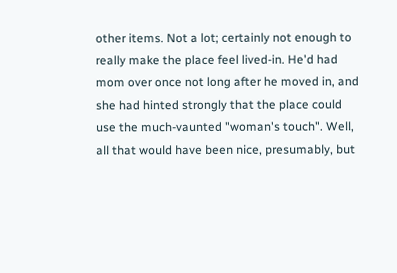other items. Not a lot; certainly not enough to really make the place feel lived-in. He'd had mom over once not long after he moved in, and she had hinted strongly that the place could use the much-vaunted "woman's touch". Well, all that would have been nice, presumably, but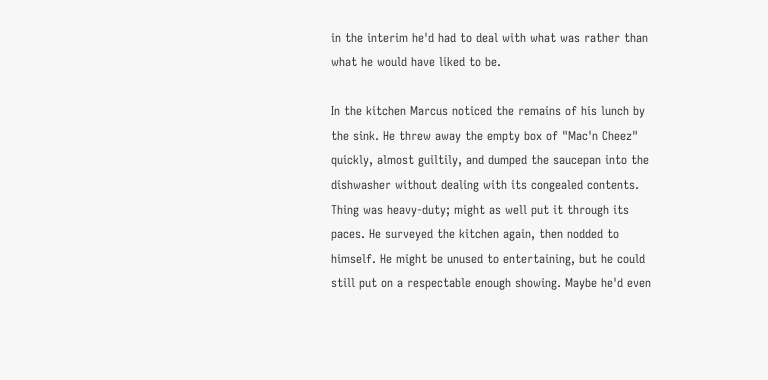in the interim he'd had to deal with what was rather than what he would have liked to be.

In the kitchen Marcus noticed the remains of his lunch by the sink. He threw away the empty box of "Mac'n Cheez" quickly, almost guiltily, and dumped the saucepan into the dishwasher without dealing with its congealed contents. Thing was heavy-duty; might as well put it through its paces. He surveyed the kitchen again, then nodded to himself. He might be unused to entertaining, but he could still put on a respectable enough showing. Maybe he'd even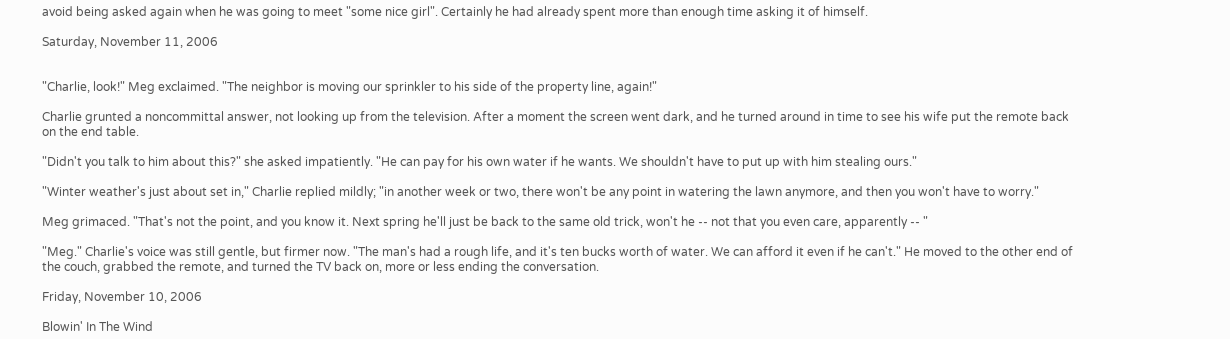avoid being asked again when he was going to meet "some nice girl". Certainly he had already spent more than enough time asking it of himself.

Saturday, November 11, 2006


"Charlie, look!" Meg exclaimed. "The neighbor is moving our sprinkler to his side of the property line, again!"

Charlie grunted a noncommittal answer, not looking up from the television. After a moment the screen went dark, and he turned around in time to see his wife put the remote back on the end table.

"Didn't you talk to him about this?" she asked impatiently. "He can pay for his own water if he wants. We shouldn't have to put up with him stealing ours."

"Winter weather's just about set in," Charlie replied mildly; "in another week or two, there won't be any point in watering the lawn anymore, and then you won't have to worry."

Meg grimaced. "That's not the point, and you know it. Next spring he'll just be back to the same old trick, won't he -- not that you even care, apparently -- "

"Meg." Charlie's voice was still gentle, but firmer now. "The man's had a rough life, and it's ten bucks worth of water. We can afford it even if he can't." He moved to the other end of the couch, grabbed the remote, and turned the TV back on, more or less ending the conversation.

Friday, November 10, 2006

Blowin' In The Wind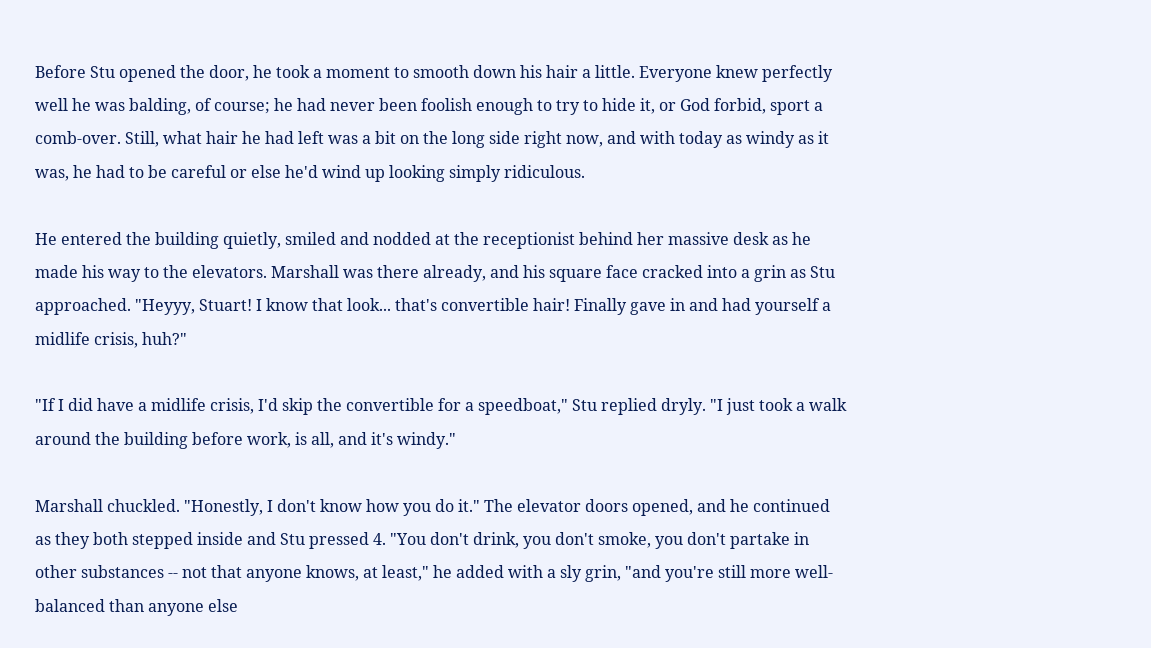Before Stu opened the door, he took a moment to smooth down his hair a little. Everyone knew perfectly well he was balding, of course; he had never been foolish enough to try to hide it, or God forbid, sport a comb-over. Still, what hair he had left was a bit on the long side right now, and with today as windy as it was, he had to be careful or else he'd wind up looking simply ridiculous.

He entered the building quietly, smiled and nodded at the receptionist behind her massive desk as he made his way to the elevators. Marshall was there already, and his square face cracked into a grin as Stu approached. "Heyyy, Stuart! I know that look... that's convertible hair! Finally gave in and had yourself a midlife crisis, huh?"

"If I did have a midlife crisis, I'd skip the convertible for a speedboat," Stu replied dryly. "I just took a walk around the building before work, is all, and it's windy."

Marshall chuckled. "Honestly, I don't know how you do it." The elevator doors opened, and he continued as they both stepped inside and Stu pressed 4. "You don't drink, you don't smoke, you don't partake in other substances -- not that anyone knows, at least," he added with a sly grin, "and you're still more well-balanced than anyone else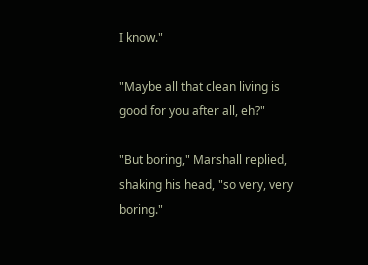I know."

"Maybe all that clean living is good for you after all, eh?"

"But boring," Marshall replied, shaking his head, "so very, very boring."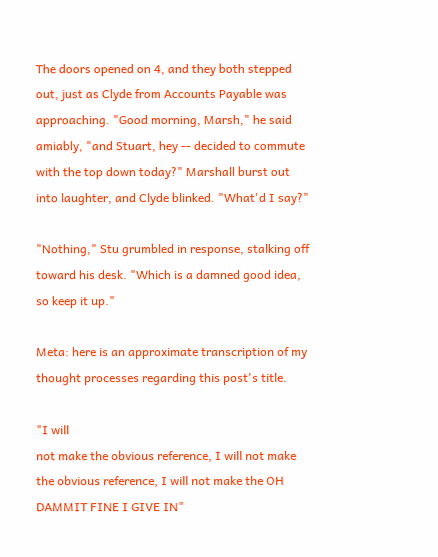The doors opened on 4, and they both stepped out, just as Clyde from Accounts Payable was approaching. "Good morning, Marsh," he said amiably, "and Stuart, hey -- decided to commute with the top down today?" Marshall burst out into laughter, and Clyde blinked. "What'd I say?"

"Nothing," Stu grumbled in response, stalking off toward his desk. "Which is a damned good idea, so keep it up."

Meta: here is an approximate transcription of my thought processes regarding this post's title.

"I will
not make the obvious reference, I will not make the obvious reference, I will not make the OH DAMMIT FINE I GIVE IN"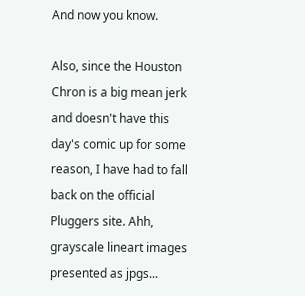And now you know.

Also, since the Houston Chron is a big mean jerk and doesn't have this day's comic up for some reason, I have had to fall back on the official Pluggers site. Ahh, grayscale lineart images presented as jpgs...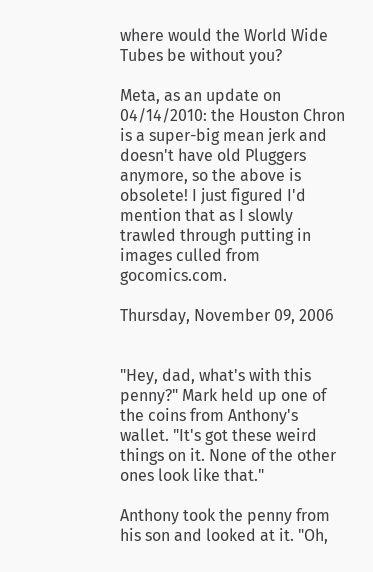where would the World Wide Tubes be without you?

Meta, as an update on 04/14/2010: the Houston Chron is a super-big mean jerk and doesn't have old Pluggers anymore, so the above is obsolete! I just figured I'd mention that as I slowly trawled through putting in images culled from gocomics.com.

Thursday, November 09, 2006


"Hey, dad, what's with this penny?" Mark held up one of the coins from Anthony's wallet. "It's got these weird things on it. None of the other ones look like that."

Anthony took the penny from his son and looked at it. "Oh,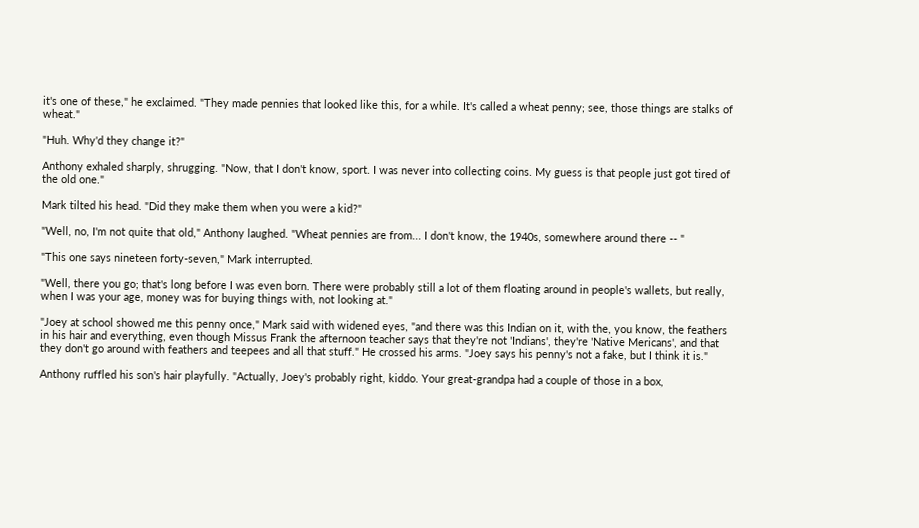it's one of these," he exclaimed. "They made pennies that looked like this, for a while. It's called a wheat penny; see, those things are stalks of wheat."

"Huh. Why'd they change it?"

Anthony exhaled sharply, shrugging. "Now, that I don't know, sport. I was never into collecting coins. My guess is that people just got tired of the old one."

Mark tilted his head. "Did they make them when you were a kid?"

"Well, no, I'm not quite that old," Anthony laughed. "Wheat pennies are from... I don't know, the 1940s, somewhere around there -- "

"This one says nineteen forty-seven," Mark interrupted.

"Well, there you go; that's long before I was even born. There were probably still a lot of them floating around in people's wallets, but really, when I was your age, money was for buying things with, not looking at."

"Joey at school showed me this penny once," Mark said with widened eyes, "and there was this Indian on it, with the, you know, the feathers in his hair and everything, even though Missus Frank the afternoon teacher says that they're not 'Indians', they're 'Native Mericans', and that they don't go around with feathers and teepees and all that stuff." He crossed his arms. "Joey says his penny's not a fake, but I think it is."

Anthony ruffled his son's hair playfully. "Actually, Joey's probably right, kiddo. Your great-grandpa had a couple of those in a box,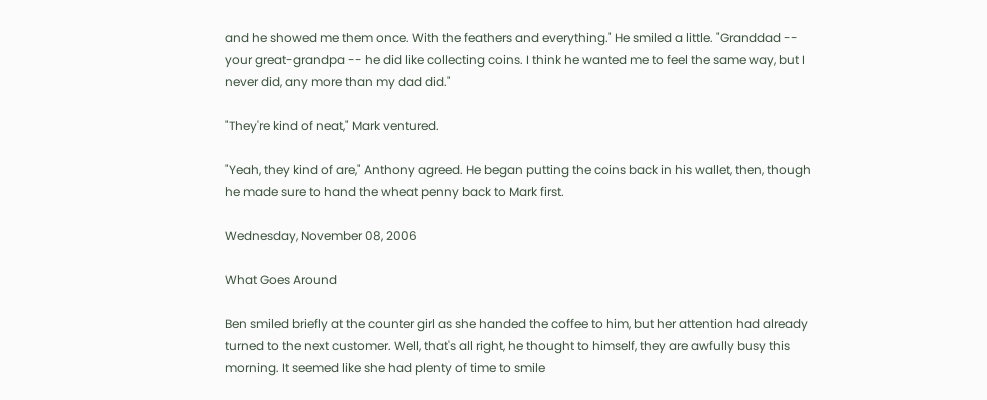and he showed me them once. With the feathers and everything." He smiled a little. "Granddad -- your great-grandpa -- he did like collecting coins. I think he wanted me to feel the same way, but I never did, any more than my dad did."

"They're kind of neat," Mark ventured.

"Yeah, they kind of are," Anthony agreed. He began putting the coins back in his wallet, then, though he made sure to hand the wheat penny back to Mark first.

Wednesday, November 08, 2006

What Goes Around

Ben smiled briefly at the counter girl as she handed the coffee to him, but her attention had already turned to the next customer. Well, that's all right, he thought to himself, they are awfully busy this morning. It seemed like she had plenty of time to smile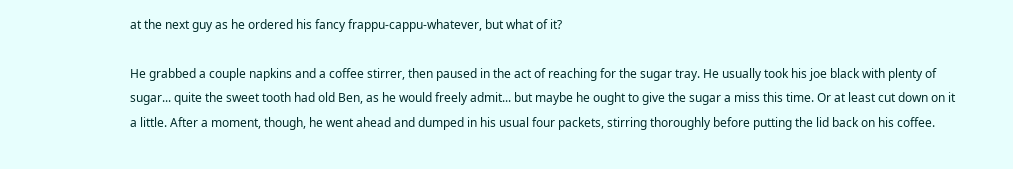at the next guy as he ordered his fancy frappu-cappu-whatever, but what of it?

He grabbed a couple napkins and a coffee stirrer, then paused in the act of reaching for the sugar tray. He usually took his joe black with plenty of sugar... quite the sweet tooth had old Ben, as he would freely admit... but maybe he ought to give the sugar a miss this time. Or at least cut down on it a little. After a moment, though, he went ahead and dumped in his usual four packets, stirring thoroughly before putting the lid back on his coffee.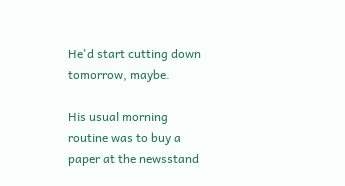He'd start cutting down tomorrow, maybe.

His usual morning routine was to buy a paper at the newsstand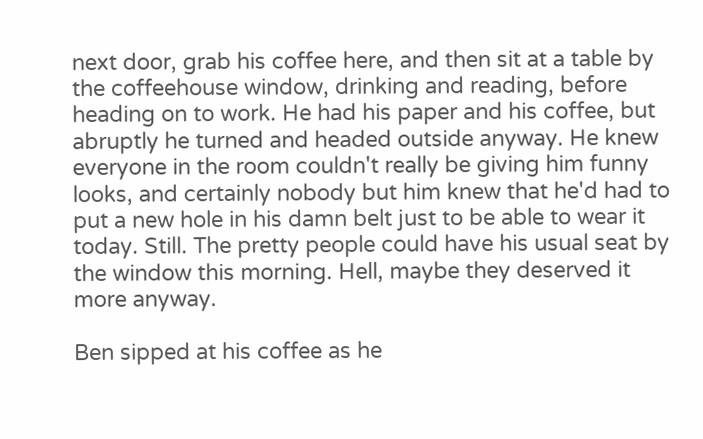next door, grab his coffee here, and then sit at a table by the coffeehouse window, drinking and reading, before heading on to work. He had his paper and his coffee, but abruptly he turned and headed outside anyway. He knew everyone in the room couldn't really be giving him funny looks, and certainly nobody but him knew that he'd had to put a new hole in his damn belt just to be able to wear it today. Still. The pretty people could have his usual seat by the window this morning. Hell, maybe they deserved it more anyway.

Ben sipped at his coffee as he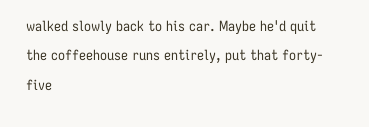walked slowly back to his car. Maybe he'd quit the coffeehouse runs entirely, put that forty-five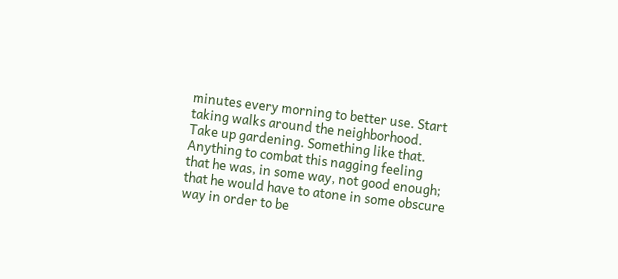minutes every morning to better use. Start taking walks around the neighborhood. Take up gardening. Something like that. Anything to combat this nagging feeling that he was, in some way, not good enough; that he would have to atone in some obscure way in order to be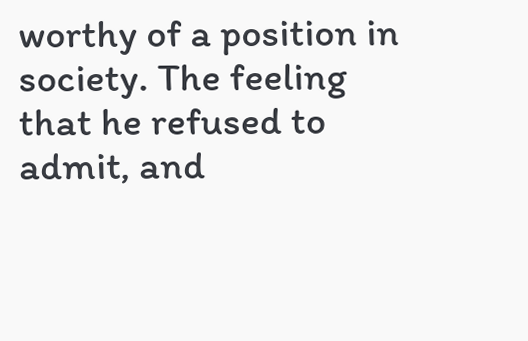worthy of a position in society. The feeling that he refused to admit, and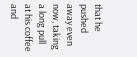that he pushed away even now, taking a long pull at his coffee and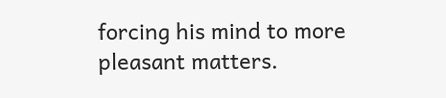forcing his mind to more pleasant matters.